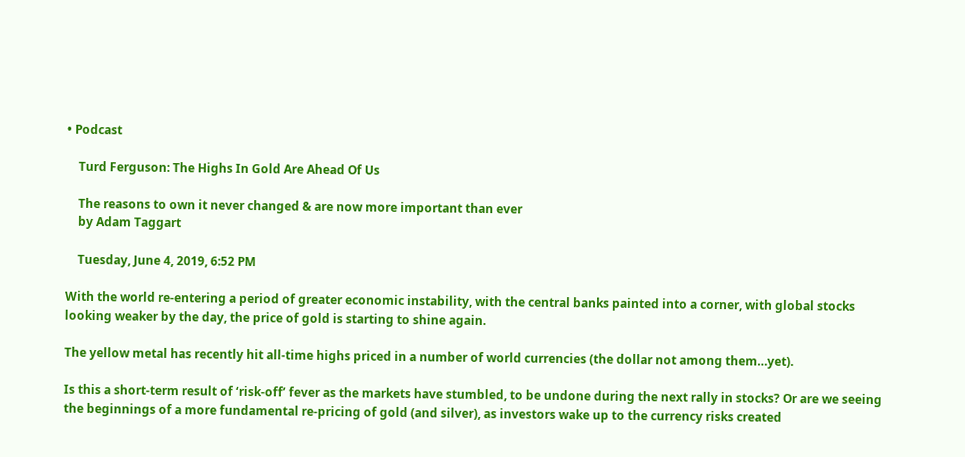• Podcast

    Turd Ferguson: The Highs In Gold Are Ahead Of Us

    The reasons to own it never changed & are now more important than ever
    by Adam Taggart

    Tuesday, June 4, 2019, 6:52 PM

With the world re-entering a period of greater economic instability, with the central banks painted into a corner, with global stocks looking weaker by the day, the price of gold is starting to shine again.

The yellow metal has recently hit all-time highs priced in a number of world currencies (the dollar not among them…yet).

Is this a short-term result of ‘risk-off’ fever as the markets have stumbled, to be undone during the next rally in stocks? Or are we seeing the beginnings of a more fundamental re-pricing of gold (and silver), as investors wake up to the currency risks created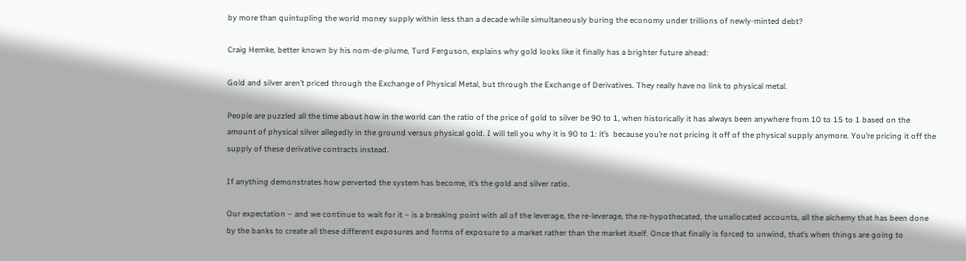by more than quintupling the world money supply within less than a decade while simultaneously buring the economy under trillions of newly-minted debt?

Craig Hemke, better known by his nom-de-plume, Turd Ferguson, explains why gold looks like it finally has a brighter future ahead:

Gold and silver aren’t priced through the Exchange of Physical Metal, but through the Exchange of Derivatives. They really have no link to physical metal.

People are puzzled all the time about how in the world can the ratio of the price of gold to silver be 90 to 1, when historically it has always been anywhere from 10 to 15 to 1 based on the amount of physical silver allegedly in the ground versus physical gold. I will tell you why it is 90 to 1: it’s  because you’re not pricing it off of the physical supply anymore. You’re pricing it off the supply of these derivative contracts instead.

If anything demonstrates how perverted the system has become, it’s the gold and silver ratio.

Our expectation – and we continue to wait for it – is a breaking point with all of the leverage, the re-leverage, the re-hypothecated, the unallocated accounts, all the alchemy that has been done by the banks to create all these different exposures and forms of exposure to a market rather than the market itself. Once that finally is forced to unwind, that’s when things are going to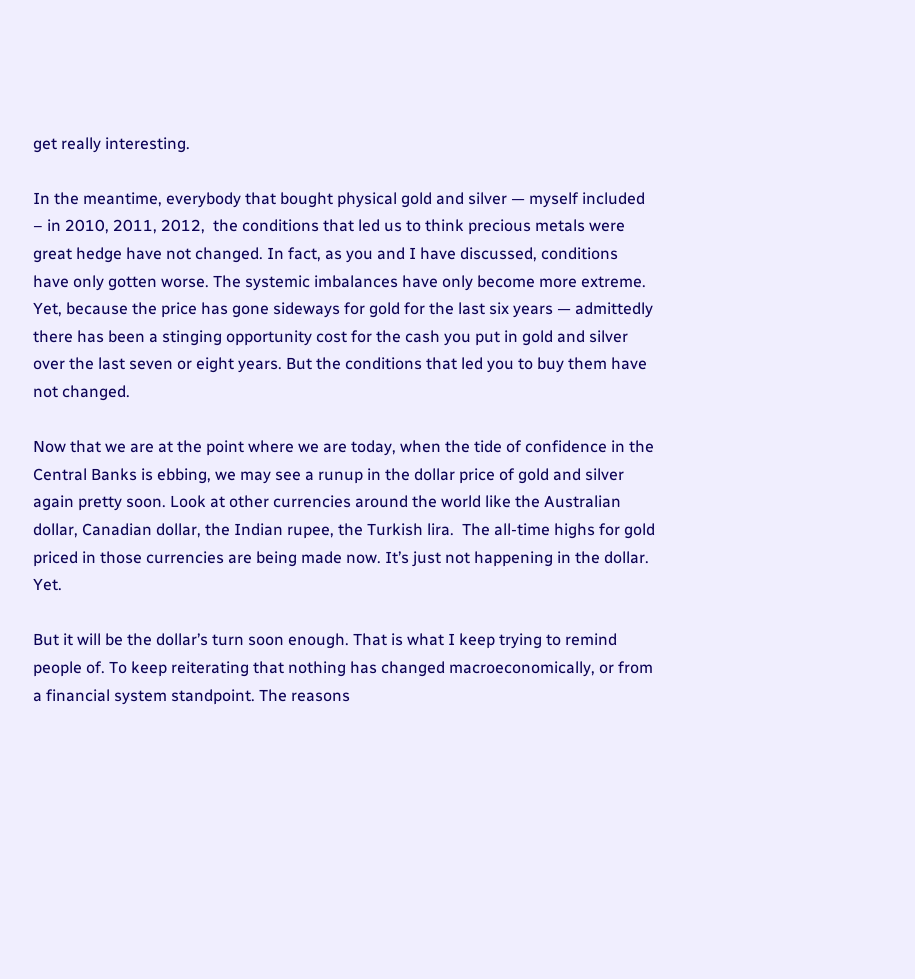get really interesting.

In the meantime, everybody that bought physical gold and silver — myself included – in 2010, 2011, 2012,  the conditions that led us to think precious metals were great hedge have not changed. In fact, as you and I have discussed, conditions have only gotten worse. The systemic imbalances have only become more extreme. Yet, because the price has gone sideways for gold for the last six years — admittedly there has been a stinging opportunity cost for the cash you put in gold and silver over the last seven or eight years. But the conditions that led you to buy them have not changed.

Now that we are at the point where we are today, when the tide of confidence in the Central Banks is ebbing, we may see a runup in the dollar price of gold and silver again pretty soon. Look at other currencies around the world like the Australian dollar, Canadian dollar, the Indian rupee, the Turkish lira.  The all-time highs for gold priced in those currencies are being made now. It’s just not happening in the dollar. Yet.

But it will be the dollar’s turn soon enough. That is what I keep trying to remind people of. To keep reiterating that nothing has changed macroeconomically, or from a financial system standpoint. The reasons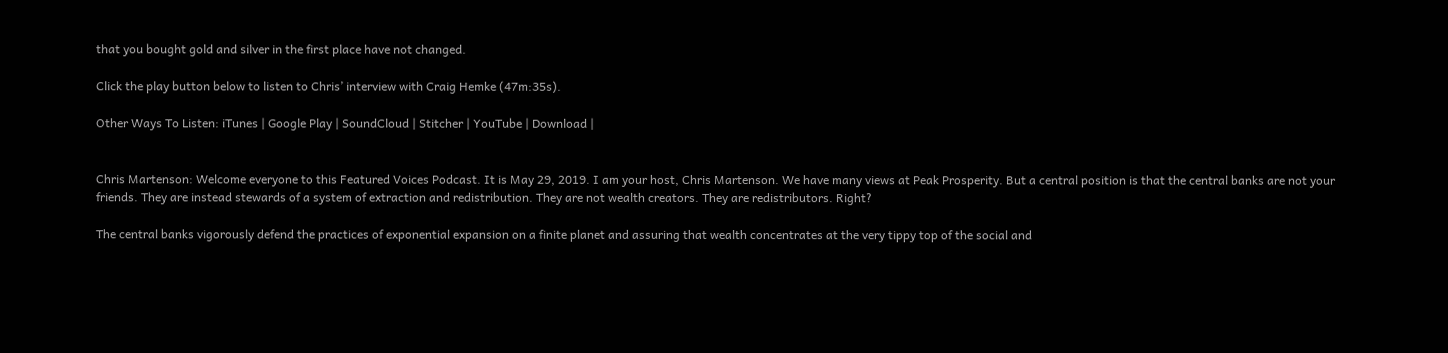that you bought gold and silver in the first place have not changed.

Click the play button below to listen to Chris’ interview with Craig Hemke (47m:35s).

Other Ways To Listen: iTunes | Google Play | SoundCloud | Stitcher | YouTube | Download |


Chris Martenson: Welcome everyone to this Featured Voices Podcast. It is May 29, 2019. I am your host, Chris Martenson. We have many views at Peak Prosperity. But a central position is that the central banks are not your friends. They are instead stewards of a system of extraction and redistribution. They are not wealth creators. They are redistributors. Right?

The central banks vigorously defend the practices of exponential expansion on a finite planet and assuring that wealth concentrates at the very tippy top of the social and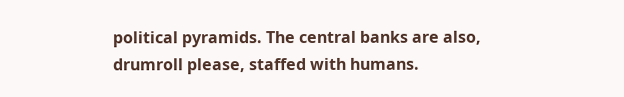political pyramids. The central banks are also, drumroll please, staffed with humans.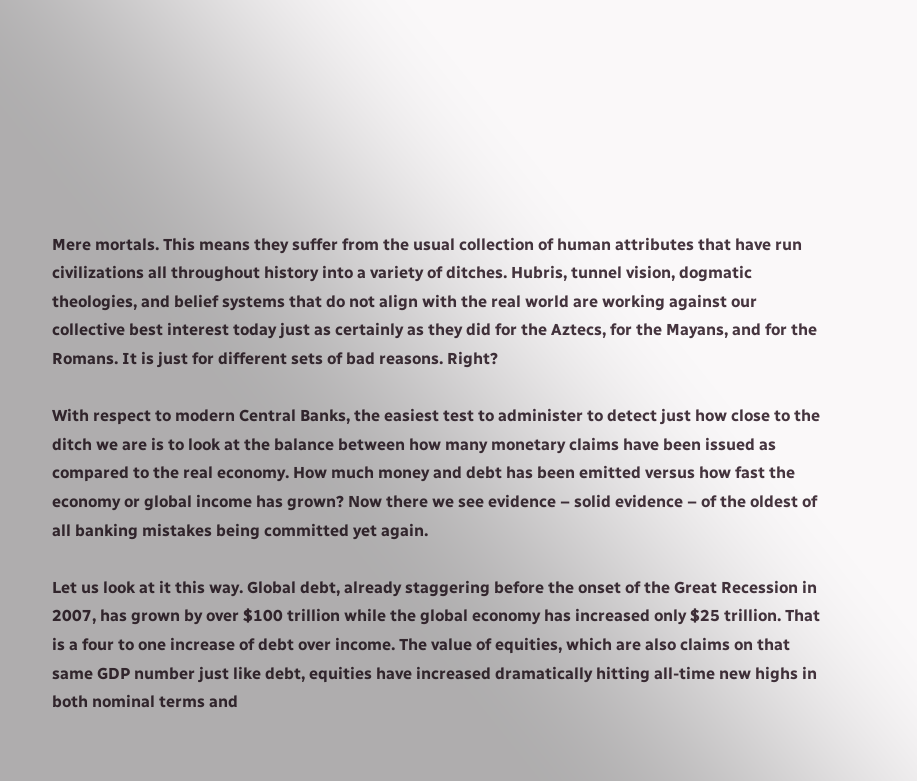Mere mortals. This means they suffer from the usual collection of human attributes that have run civilizations all throughout history into a variety of ditches. Hubris, tunnel vision, dogmatic theologies, and belief systems that do not align with the real world are working against our collective best interest today just as certainly as they did for the Aztecs, for the Mayans, and for the Romans. It is just for different sets of bad reasons. Right?

With respect to modern Central Banks, the easiest test to administer to detect just how close to the ditch we are is to look at the balance between how many monetary claims have been issued as compared to the real economy. How much money and debt has been emitted versus how fast the economy or global income has grown? Now there we see evidence – solid evidence – of the oldest of all banking mistakes being committed yet again.

Let us look at it this way. Global debt, already staggering before the onset of the Great Recession in 2007, has grown by over $100 trillion while the global economy has increased only $25 trillion. That is a four to one increase of debt over income. The value of equities, which are also claims on that same GDP number just like debt, equities have increased dramatically hitting all-time new highs in both nominal terms and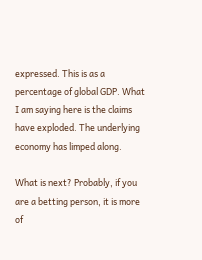expressed. This is as a percentage of global GDP. What I am saying here is the claims have exploded. The underlying economy has limped along.

What is next? Probably, if you are a betting person, it is more of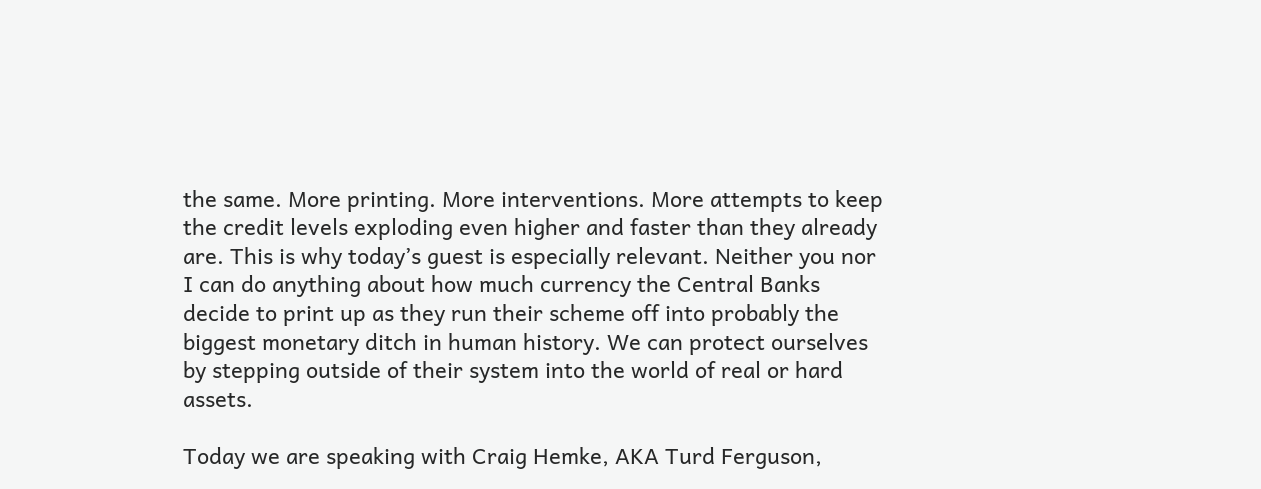the same. More printing. More interventions. More attempts to keep the credit levels exploding even higher and faster than they already are. This is why today’s guest is especially relevant. Neither you nor I can do anything about how much currency the Central Banks decide to print up as they run their scheme off into probably the biggest monetary ditch in human history. We can protect ourselves by stepping outside of their system into the world of real or hard assets.

Today we are speaking with Craig Hemke, AKA Turd Ferguson,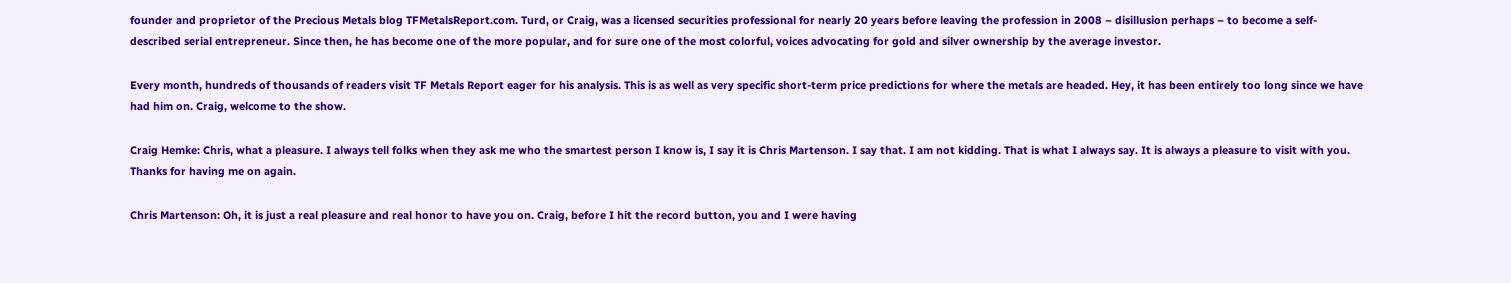founder and proprietor of the Precious Metals blog TFMetalsReport.com. Turd, or Craig, was a licensed securities professional for nearly 20 years before leaving the profession in 2008 – disillusion perhaps – to become a self-described serial entrepreneur. Since then, he has become one of the more popular, and for sure one of the most colorful, voices advocating for gold and silver ownership by the average investor.

Every month, hundreds of thousands of readers visit TF Metals Report eager for his analysis. This is as well as very specific short-term price predictions for where the metals are headed. Hey, it has been entirely too long since we have had him on. Craig, welcome to the show.

Craig Hemke: Chris, what a pleasure. I always tell folks when they ask me who the smartest person I know is, I say it is Chris Martenson. I say that. I am not kidding. That is what I always say. It is always a pleasure to visit with you. Thanks for having me on again.

Chris Martenson: Oh, it is just a real pleasure and real honor to have you on. Craig, before I hit the record button, you and I were having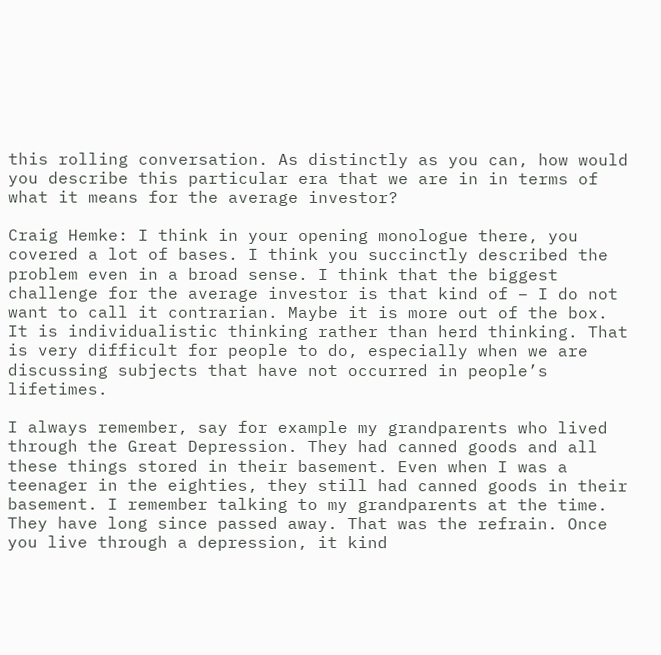this rolling conversation. As distinctly as you can, how would you describe this particular era that we are in in terms of what it means for the average investor?

Craig Hemke: I think in your opening monologue there, you covered a lot of bases. I think you succinctly described the problem even in a broad sense. I think that the biggest challenge for the average investor is that kind of – I do not want to call it contrarian. Maybe it is more out of the box. It is individualistic thinking rather than herd thinking. That is very difficult for people to do, especially when we are discussing subjects that have not occurred in people’s lifetimes.

I always remember, say for example my grandparents who lived through the Great Depression. They had canned goods and all these things stored in their basement. Even when I was a teenager in the eighties, they still had canned goods in their basement. I remember talking to my grandparents at the time. They have long since passed away. That was the refrain. Once you live through a depression, it kind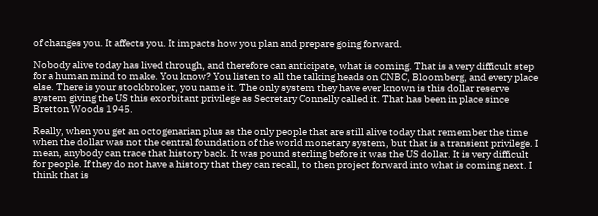of changes you. It affects you. It impacts how you plan and prepare going forward.

Nobody alive today has lived through, and therefore can anticipate, what is coming. That is a very difficult step for a human mind to make. You know? You listen to all the talking heads on CNBC, Bloomberg, and every place else. There is your stockbroker, you name it. The only system they have ever known is this dollar reserve system giving the US this exorbitant privilege as Secretary Connelly called it. That has been in place since Bretton Woods 1945.

Really, when you get an octogenarian plus as the only people that are still alive today that remember the time when the dollar was not the central foundation of the world monetary system, but that is a transient privilege. I mean, anybody can trace that history back. It was pound sterling before it was the US dollar. It is very difficult for people. If they do not have a history that they can recall, to then project forward into what is coming next. I think that is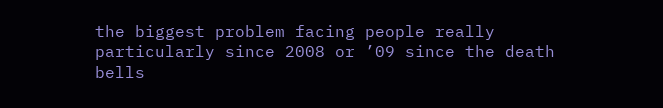the biggest problem facing people really particularly since 2008 or ’09 since the death bells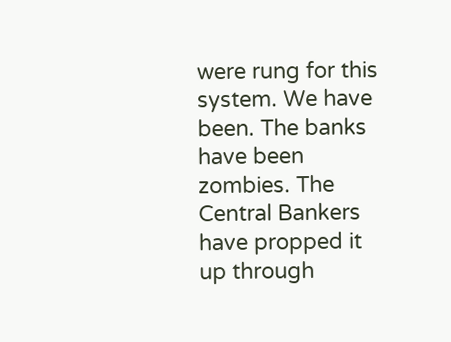were rung for this system. We have been. The banks have been zombies. The Central Bankers have propped it up through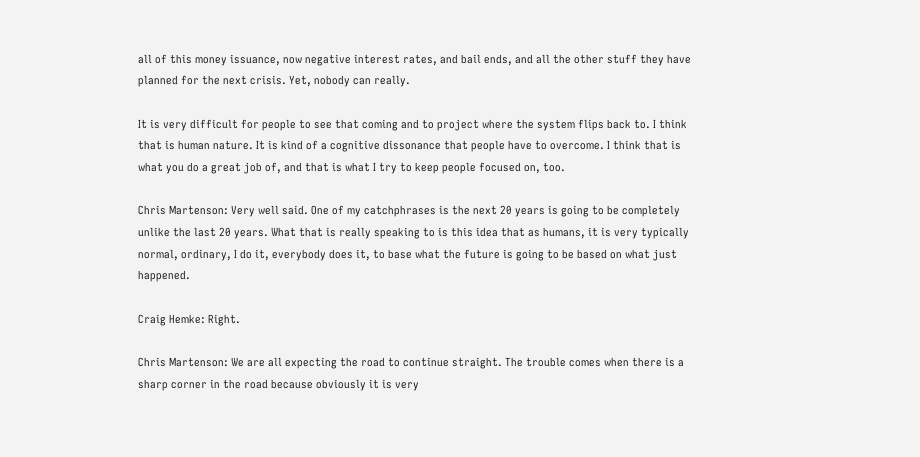all of this money issuance, now negative interest rates, and bail ends, and all the other stuff they have planned for the next crisis. Yet, nobody can really.

It is very difficult for people to see that coming and to project where the system flips back to. I think that is human nature. It is kind of a cognitive dissonance that people have to overcome. I think that is what you do a great job of, and that is what I try to keep people focused on, too.

Chris Martenson: Very well said. One of my catchphrases is the next 20 years is going to be completely unlike the last 20 years. What that is really speaking to is this idea that as humans, it is very typically normal, ordinary, I do it, everybody does it, to base what the future is going to be based on what just happened.

Craig Hemke: Right.

Chris Martenson: We are all expecting the road to continue straight. The trouble comes when there is a sharp corner in the road because obviously it is very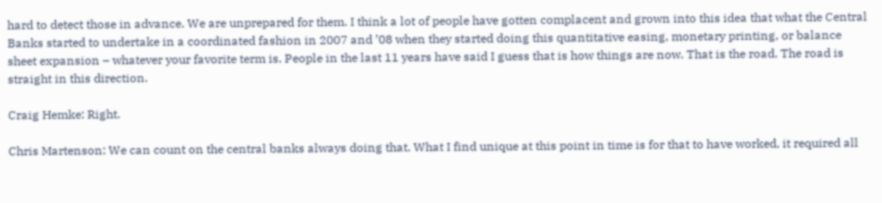hard to detect those in advance. We are unprepared for them. I think a lot of people have gotten complacent and grown into this idea that what the Central Banks started to undertake in a coordinated fashion in 2007 and ’08 when they started doing this quantitative easing, monetary printing, or balance sheet expansion – whatever your favorite term is. People in the last 11 years have said I guess that is how things are now. That is the road. The road is straight in this direction.

Craig Hemke: Right.

Chris Martenson: We can count on the central banks always doing that. What I find unique at this point in time is for that to have worked, it required all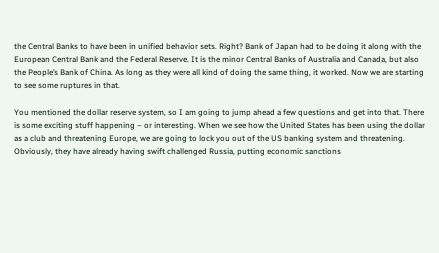the Central Banks to have been in unified behavior sets. Right? Bank of Japan had to be doing it along with the European Central Bank and the Federal Reserve. It is the minor Central Banks of Australia and Canada, but also the People’s Bank of China. As long as they were all kind of doing the same thing, it worked. Now we are starting to see some ruptures in that.

You mentioned the dollar reserve system, so I am going to jump ahead a few questions and get into that. There is some exciting stuff happening – or interesting. When we see how the United States has been using the dollar as a club and threatening Europe, we are going to lock you out of the US banking system and threatening. Obviously, they have already having swift challenged Russia, putting economic sanctions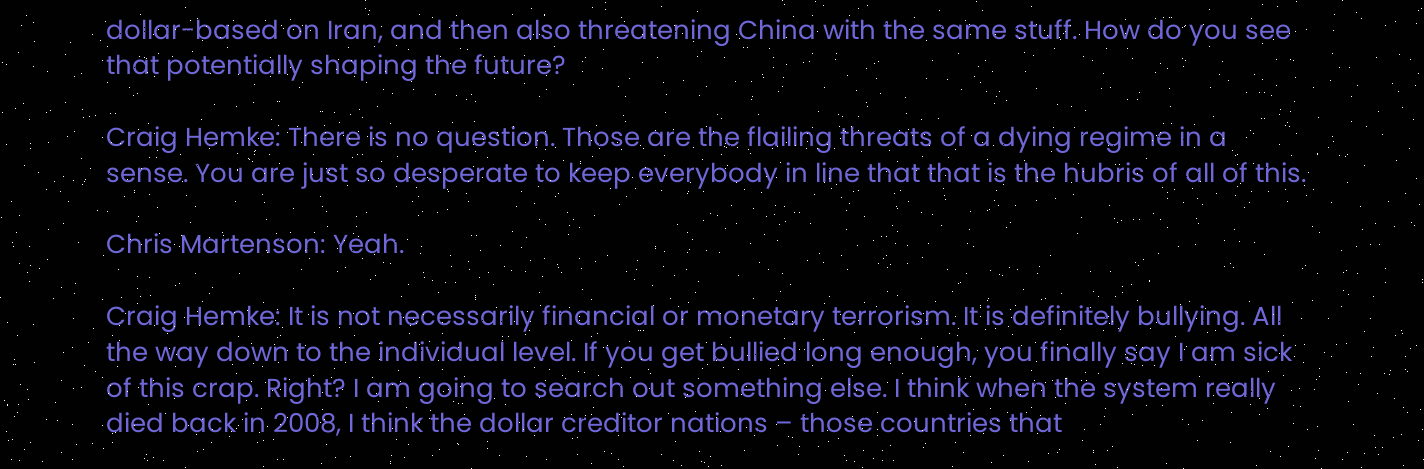dollar-based on Iran, and then also threatening China with the same stuff. How do you see that potentially shaping the future?

Craig Hemke: There is no question. Those are the flailing threats of a dying regime in a sense. You are just so desperate to keep everybody in line that that is the hubris of all of this.

Chris Martenson: Yeah.

Craig Hemke: It is not necessarily financial or monetary terrorism. It is definitely bullying. All the way down to the individual level. If you get bullied long enough, you finally say I am sick of this crap. Right? I am going to search out something else. I think when the system really died back in 2008, I think the dollar creditor nations – those countries that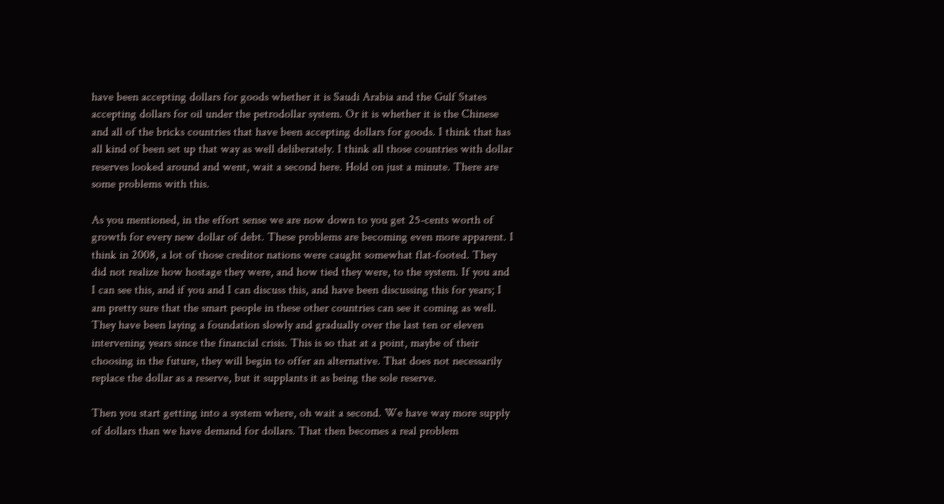have been accepting dollars for goods whether it is Saudi Arabia and the Gulf States accepting dollars for oil under the petrodollar system. Or it is whether it is the Chinese and all of the bricks countries that have been accepting dollars for goods. I think that has all kind of been set up that way as well deliberately. I think all those countries with dollar reserves looked around and went, wait a second here. Hold on just a minute. There are some problems with this.

As you mentioned, in the effort sense we are now down to you get 25-cents worth of growth for every new dollar of debt. These problems are becoming even more apparent. I think in 2008, a lot of those creditor nations were caught somewhat flat-footed. They did not realize how hostage they were, and how tied they were, to the system. If you and I can see this, and if you and I can discuss this, and have been discussing this for years; I am pretty sure that the smart people in these other countries can see it coming as well. They have been laying a foundation slowly and gradually over the last ten or eleven intervening years since the financial crisis. This is so that at a point, maybe of their choosing in the future, they will begin to offer an alternative. That does not necessarily replace the dollar as a reserve, but it supplants it as being the sole reserve.

Then you start getting into a system where, oh wait a second. We have way more supply of dollars than we have demand for dollars. That then becomes a real problem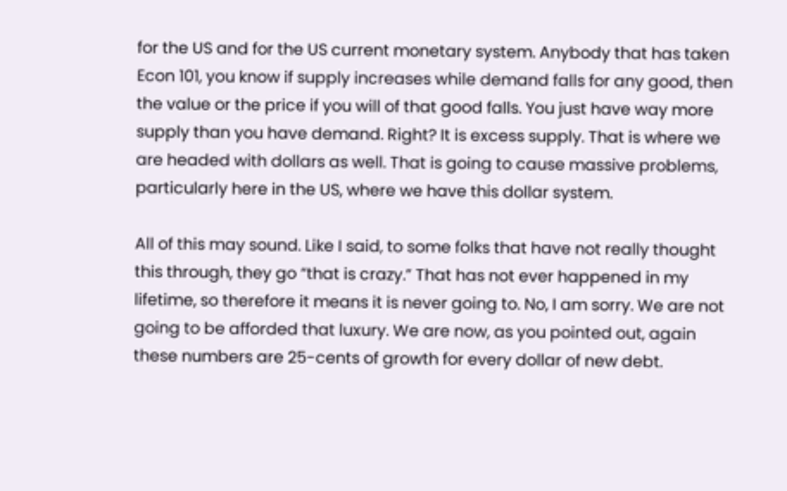for the US and for the US current monetary system. Anybody that has taken Econ 101, you know if supply increases while demand falls for any good, then the value or the price if you will of that good falls. You just have way more supply than you have demand. Right? It is excess supply. That is where we are headed with dollars as well. That is going to cause massive problems, particularly here in the US, where we have this dollar system.

All of this may sound. Like I said, to some folks that have not really thought this through, they go “that is crazy.” That has not ever happened in my lifetime, so therefore it means it is never going to. No, I am sorry. We are not going to be afforded that luxury. We are now, as you pointed out, again these numbers are 25-cents of growth for every dollar of new debt.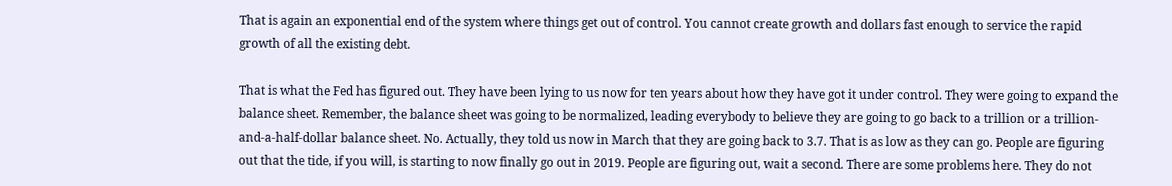That is again an exponential end of the system where things get out of control. You cannot create growth and dollars fast enough to service the rapid growth of all the existing debt.

That is what the Fed has figured out. They have been lying to us now for ten years about how they have got it under control. They were going to expand the balance sheet. Remember, the balance sheet was going to be normalized, leading everybody to believe they are going to go back to a trillion or a trillion-and-a-half-dollar balance sheet. No. Actually, they told us now in March that they are going back to 3.7. That is as low as they can go. People are figuring out that the tide, if you will, is starting to now finally go out in 2019. People are figuring out, wait a second. There are some problems here. They do not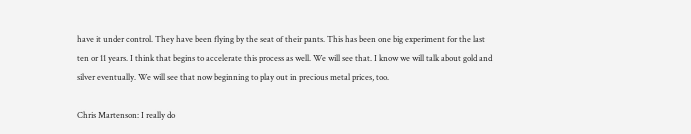have it under control. They have been flying by the seat of their pants. This has been one big experiment for the last ten or 11 years. I think that begins to accelerate this process as well. We will see that. I know we will talk about gold and silver eventually. We will see that now beginning to play out in precious metal prices, too.

Chris Martenson: I really do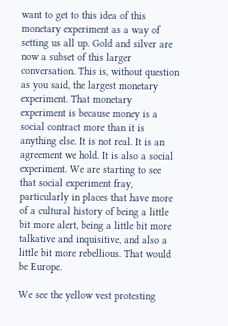want to get to this idea of this monetary experiment as a way of setting us all up. Gold and silver are now a subset of this larger conversation. This is, without question as you said, the largest monetary experiment. That monetary experiment is because money is a social contract more than it is anything else. It is not real. It is an agreement we hold. It is also a social experiment. We are starting to see that social experiment fray, particularly in places that have more of a cultural history of being a little bit more alert, being a little bit more talkative and inquisitive, and also a little bit more rebellious. That would be Europe.

We see the yellow vest protesting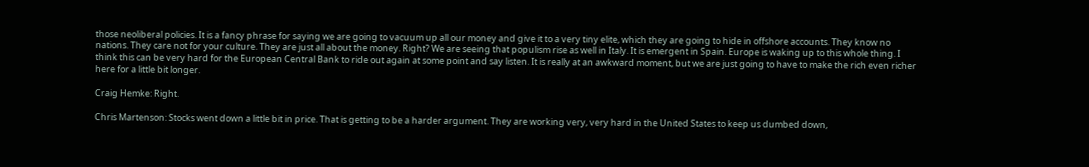those neoliberal policies. It is a fancy phrase for saying we are going to vacuum up all our money and give it to a very tiny elite, which they are going to hide in offshore accounts. They know no nations. They care not for your culture. They are just all about the money. Right? We are seeing that populism rise as well in Italy. It is emergent in Spain. Europe is waking up to this whole thing. I think this can be very hard for the European Central Bank to ride out again at some point and say listen. It is really at an awkward moment, but we are just going to have to make the rich even richer here for a little bit longer.

Craig Hemke: Right.

Chris Martenson: Stocks went down a little bit in price. That is getting to be a harder argument. They are working very, very hard in the United States to keep us dumbed down,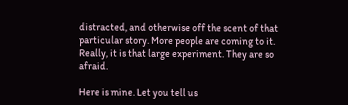distracted, and otherwise off the scent of that particular story. More people are coming to it. Really, it is that large experiment. They are so afraid.

Here is mine. Let you tell us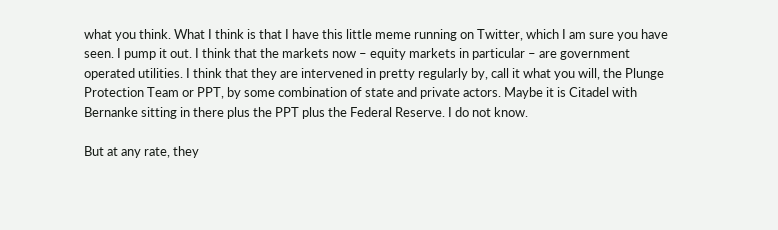what you think. What I think is that I have this little meme running on Twitter, which I am sure you have seen. I pump it out. I think that the markets now – equity markets in particular – are government operated utilities. I think that they are intervened in pretty regularly by, call it what you will, the Plunge Protection Team or PPT, by some combination of state and private actors. Maybe it is Citadel with Bernanke sitting in there plus the PPT plus the Federal Reserve. I do not know.

But at any rate, they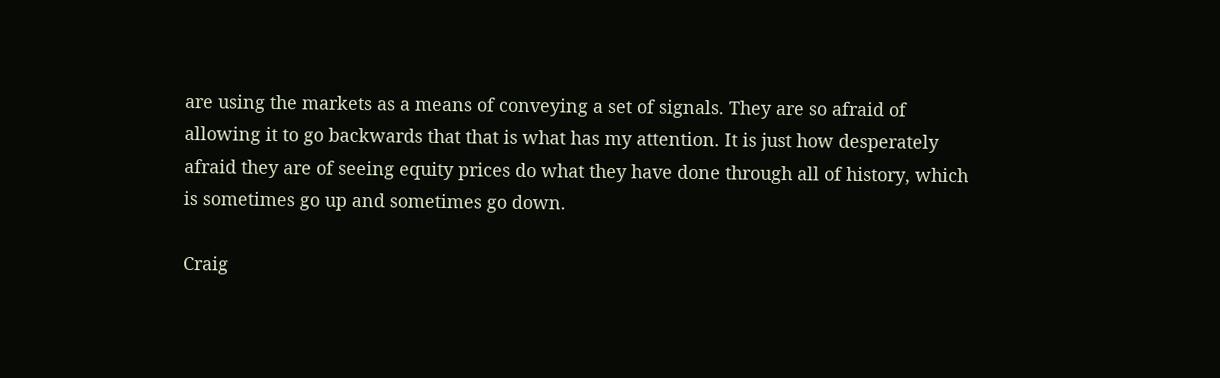are using the markets as a means of conveying a set of signals. They are so afraid of allowing it to go backwards that that is what has my attention. It is just how desperately afraid they are of seeing equity prices do what they have done through all of history, which is sometimes go up and sometimes go down.

Craig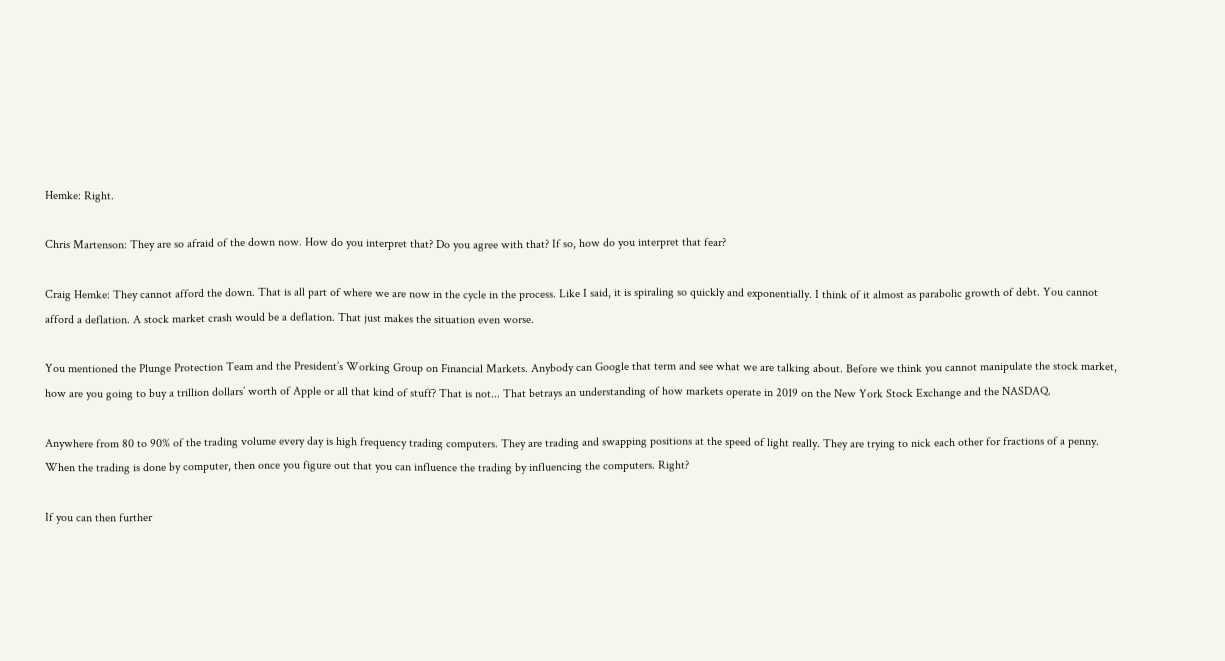Hemke: Right.

Chris Martenson: They are so afraid of the down now. How do you interpret that? Do you agree with that? If so, how do you interpret that fear?

Craig Hemke: They cannot afford the down. That is all part of where we are now in the cycle in the process. Like I said, it is spiraling so quickly and exponentially. I think of it almost as parabolic growth of debt. You cannot afford a deflation. A stock market crash would be a deflation. That just makes the situation even worse.

You mentioned the Plunge Protection Team and the President’s Working Group on Financial Markets. Anybody can Google that term and see what we are talking about. Before we think you cannot manipulate the stock market, how are you going to buy a trillion dollars’ worth of Apple or all that kind of stuff? That is not... That betrays an understanding of how markets operate in 2019 on the New York Stock Exchange and the NASDAQ.

Anywhere from 80 to 90% of the trading volume every day is high frequency trading computers. They are trading and swapping positions at the speed of light really. They are trying to nick each other for fractions of a penny. When the trading is done by computer, then once you figure out that you can influence the trading by influencing the computers. Right?

If you can then further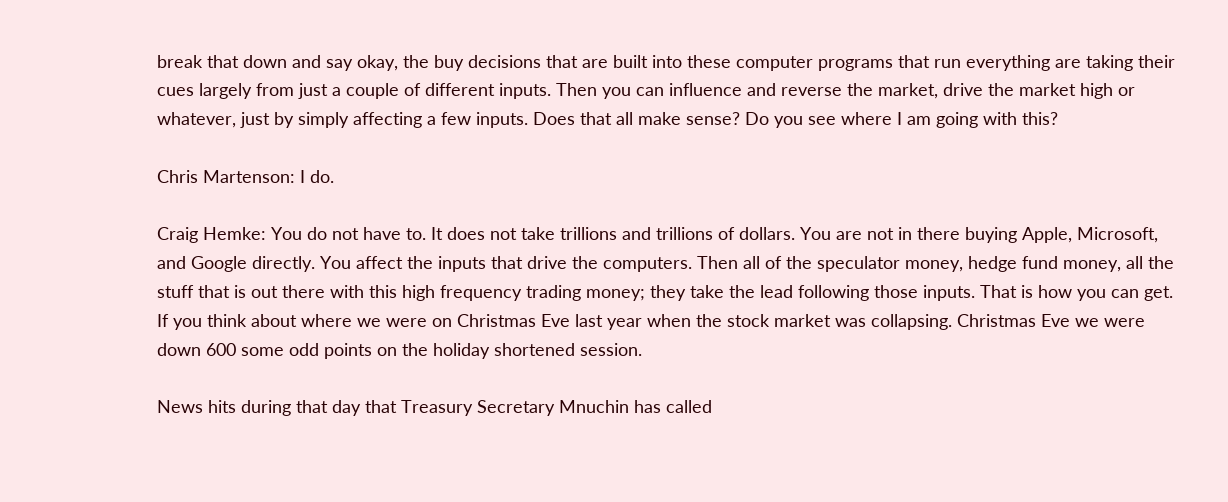break that down and say okay, the buy decisions that are built into these computer programs that run everything are taking their cues largely from just a couple of different inputs. Then you can influence and reverse the market, drive the market high or whatever, just by simply affecting a few inputs. Does that all make sense? Do you see where I am going with this?

Chris Martenson: I do.

Craig Hemke: You do not have to. It does not take trillions and trillions of dollars. You are not in there buying Apple, Microsoft, and Google directly. You affect the inputs that drive the computers. Then all of the speculator money, hedge fund money, all the stuff that is out there with this high frequency trading money; they take the lead following those inputs. That is how you can get. If you think about where we were on Christmas Eve last year when the stock market was collapsing. Christmas Eve we were down 600 some odd points on the holiday shortened session.

News hits during that day that Treasury Secretary Mnuchin has called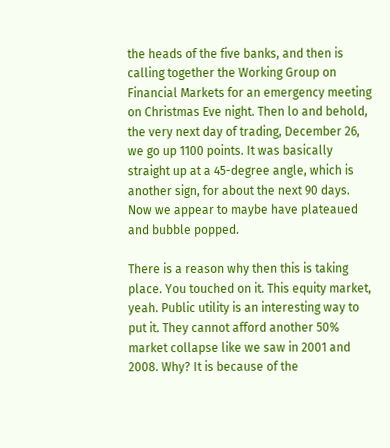the heads of the five banks, and then is calling together the Working Group on Financial Markets for an emergency meeting on Christmas Eve night. Then lo and behold, the very next day of trading, December 26, we go up 1100 points. It was basically straight up at a 45-degree angle, which is another sign, for about the next 90 days. Now we appear to maybe have plateaued and bubble popped.

There is a reason why then this is taking place. You touched on it. This equity market, yeah. Public utility is an interesting way to put it. They cannot afford another 50% market collapse like we saw in 2001 and 2008. Why? It is because of the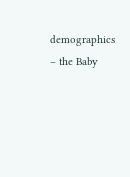demographics – the Baby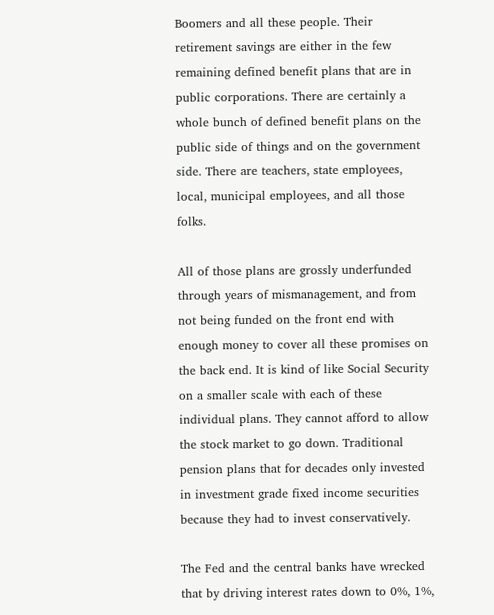Boomers and all these people. Their retirement savings are either in the few remaining defined benefit plans that are in public corporations. There are certainly a whole bunch of defined benefit plans on the public side of things and on the government side. There are teachers, state employees, local, municipal employees, and all those folks.

All of those plans are grossly underfunded through years of mismanagement, and from not being funded on the front end with enough money to cover all these promises on the back end. It is kind of like Social Security on a smaller scale with each of these individual plans. They cannot afford to allow the stock market to go down. Traditional pension plans that for decades only invested in investment grade fixed income securities because they had to invest conservatively.

The Fed and the central banks have wrecked that by driving interest rates down to 0%, 1%,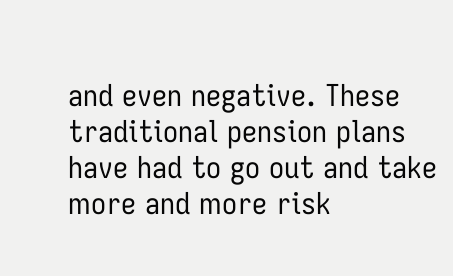and even negative. These traditional pension plans have had to go out and take more and more risk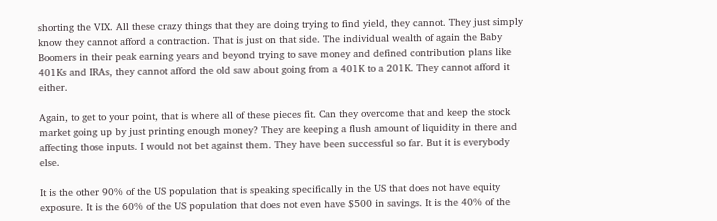shorting the VIX. All these crazy things that they are doing trying to find yield, they cannot. They just simply know they cannot afford a contraction. That is just on that side. The individual wealth of again the Baby Boomers in their peak earning years and beyond trying to save money and defined contribution plans like 401Ks and IRAs, they cannot afford the old saw about going from a 401K to a 201K. They cannot afford it either.

Again, to get to your point, that is where all of these pieces fit. Can they overcome that and keep the stock market going up by just printing enough money? They are keeping a flush amount of liquidity in there and affecting those inputs. I would not bet against them. They have been successful so far. But it is everybody else.

It is the other 90% of the US population that is speaking specifically in the US that does not have equity exposure. It is the 60% of the US population that does not even have $500 in savings. It is the 40% of the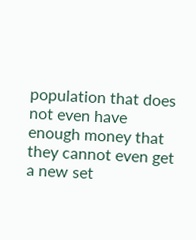population that does not even have enough money that they cannot even get a new set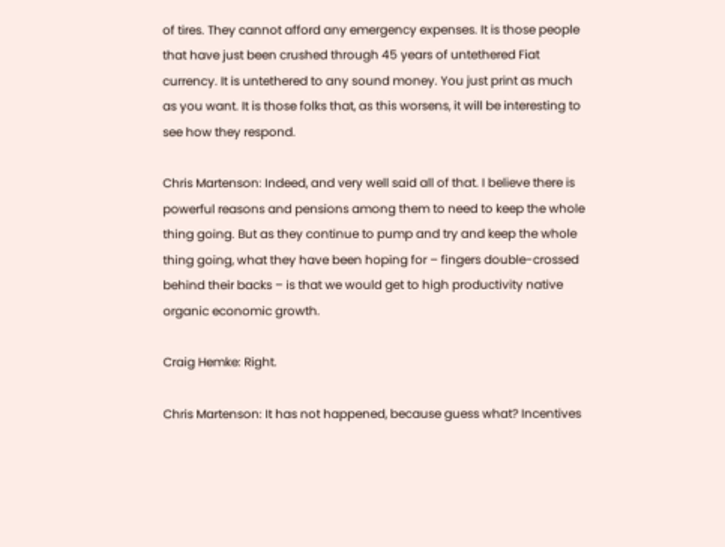of tires. They cannot afford any emergency expenses. It is those people that have just been crushed through 45 years of untethered Fiat currency. It is untethered to any sound money. You just print as much as you want. It is those folks that, as this worsens, it will be interesting to see how they respond.

Chris Martenson: Indeed, and very well said all of that. I believe there is powerful reasons and pensions among them to need to keep the whole thing going. But as they continue to pump and try and keep the whole thing going, what they have been hoping for – fingers double-crossed behind their backs – is that we would get to high productivity native organic economic growth.

Craig Hemke: Right.

Chris Martenson: It has not happened, because guess what? Incentives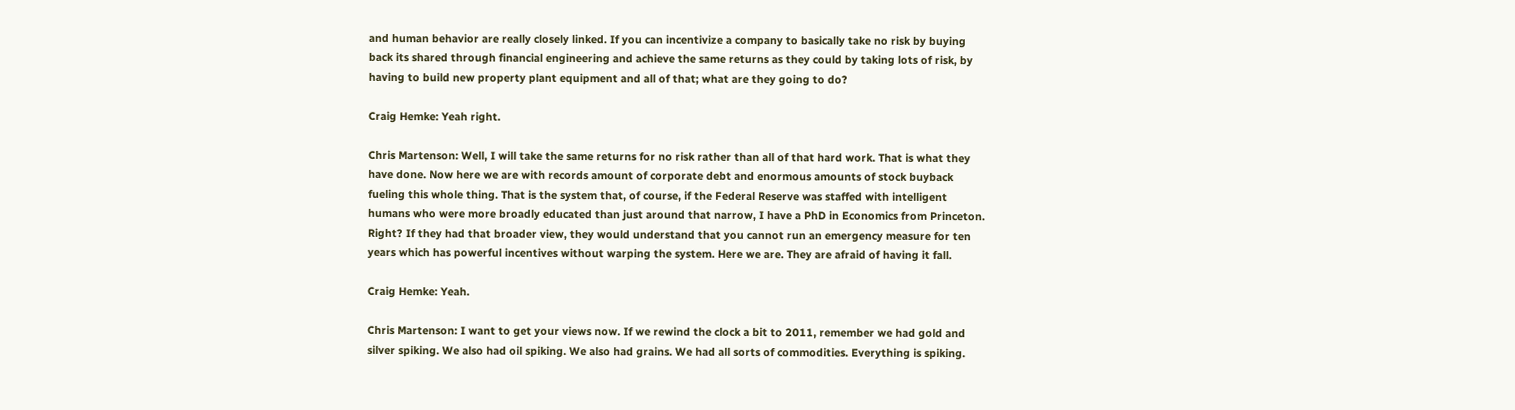and human behavior are really closely linked. If you can incentivize a company to basically take no risk by buying back its shared through financial engineering and achieve the same returns as they could by taking lots of risk, by having to build new property plant equipment and all of that; what are they going to do?

Craig Hemke: Yeah right.

Chris Martenson: Well, I will take the same returns for no risk rather than all of that hard work. That is what they have done. Now here we are with records amount of corporate debt and enormous amounts of stock buyback fueling this whole thing. That is the system that, of course, if the Federal Reserve was staffed with intelligent humans who were more broadly educated than just around that narrow, I have a PhD in Economics from Princeton. Right? If they had that broader view, they would understand that you cannot run an emergency measure for ten years which has powerful incentives without warping the system. Here we are. They are afraid of having it fall.

Craig Hemke: Yeah.

Chris Martenson: I want to get your views now. If we rewind the clock a bit to 2011, remember we had gold and silver spiking. We also had oil spiking. We also had grains. We had all sorts of commodities. Everything is spiking.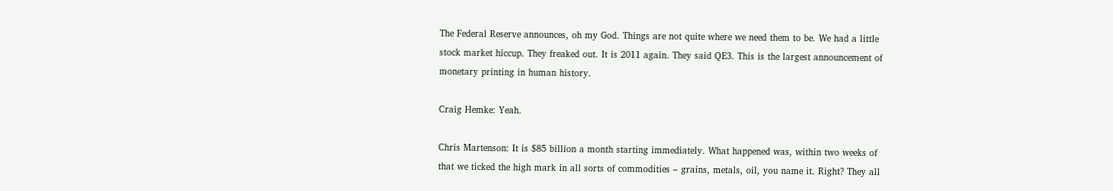The Federal Reserve announces, oh my God. Things are not quite where we need them to be. We had a little stock market hiccup. They freaked out. It is 2011 again. They said QE3. This is the largest announcement of monetary printing in human history.

Craig Hemke: Yeah.

Chris Martenson: It is $85 billion a month starting immediately. What happened was, within two weeks of that we ticked the high mark in all sorts of commodities – grains, metals, oil, you name it. Right? They all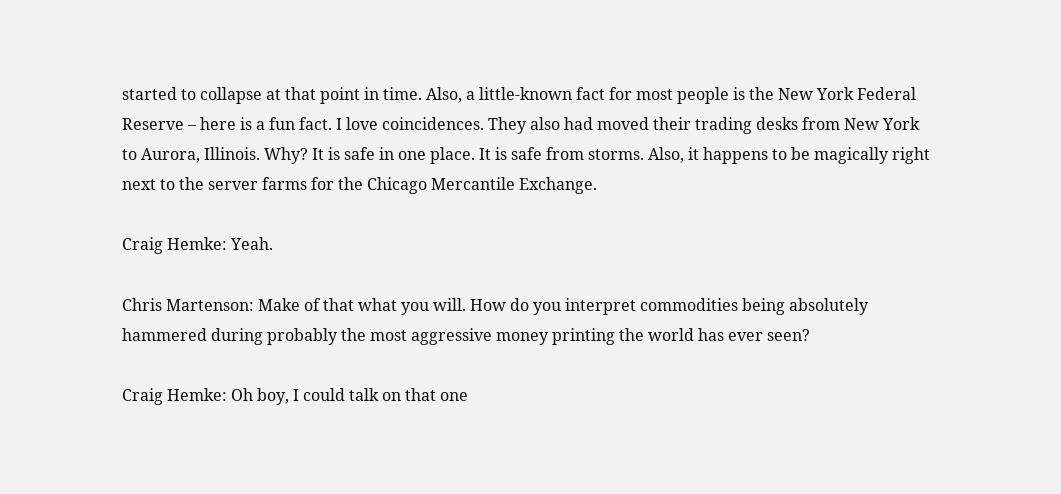started to collapse at that point in time. Also, a little-known fact for most people is the New York Federal Reserve – here is a fun fact. I love coincidences. They also had moved their trading desks from New York to Aurora, Illinois. Why? It is safe in one place. It is safe from storms. Also, it happens to be magically right next to the server farms for the Chicago Mercantile Exchange.

Craig Hemke: Yeah.

Chris Martenson: Make of that what you will. How do you interpret commodities being absolutely hammered during probably the most aggressive money printing the world has ever seen?

Craig Hemke: Oh boy, I could talk on that one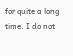for quite a long time. I do not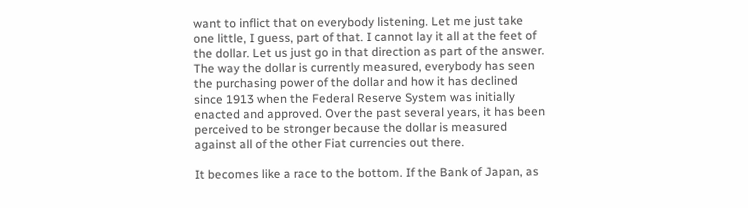want to inflict that on everybody listening. Let me just take one little, I guess, part of that. I cannot lay it all at the feet of the dollar. Let us just go in that direction as part of the answer. The way the dollar is currently measured, everybody has seen the purchasing power of the dollar and how it has declined since 1913 when the Federal Reserve System was initially enacted and approved. Over the past several years, it has been perceived to be stronger because the dollar is measured against all of the other Fiat currencies out there.

It becomes like a race to the bottom. If the Bank of Japan, as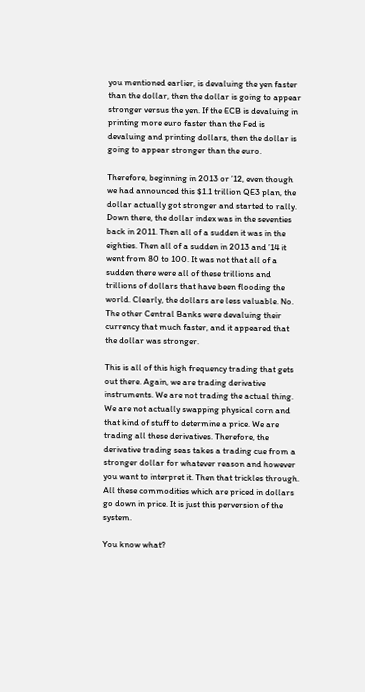you mentioned earlier, is devaluing the yen faster than the dollar, then the dollar is going to appear stronger versus the yen. If the ECB is devaluing in printing more euro faster than the Fed is devaluing and printing dollars, then the dollar is going to appear stronger than the euro.

Therefore, beginning in 2013 or ’12, even though we had announced this $1.1 trillion QE3 plan, the dollar actually got stronger and started to rally. Down there, the dollar index was in the seventies back in 2011. Then all of a sudden it was in the eighties. Then all of a sudden in 2013 and ’14 it went from 80 to 100. It was not that all of a sudden there were all of these trillions and trillions of dollars that have been flooding the world. Clearly, the dollars are less valuable. No. The other Central Banks were devaluing their currency that much faster, and it appeared that the dollar was stronger.

This is all of this high frequency trading that gets out there. Again, we are trading derivative instruments. We are not trading the actual thing. We are not actually swapping physical corn and that kind of stuff to determine a price. We are trading all these derivatives. Therefore, the derivative trading seas takes a trading cue from a stronger dollar for whatever reason and however you want to interpret it. Then that trickles through. All these commodities which are priced in dollars go down in price. It is just this perversion of the system.

You know what?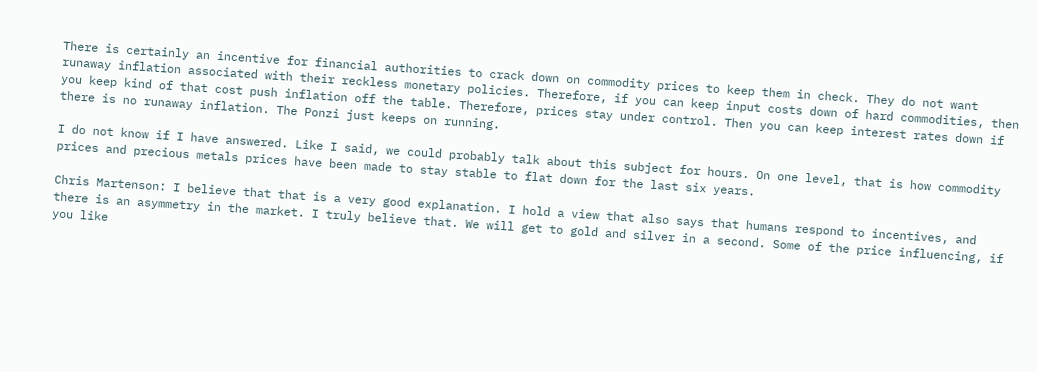There is certainly an incentive for financial authorities to crack down on commodity prices to keep them in check. They do not want runaway inflation associated with their reckless monetary policies. Therefore, if you can keep input costs down of hard commodities, then you keep kind of that cost push inflation off the table. Therefore, prices stay under control. Then you can keep interest rates down if there is no runaway inflation. The Ponzi just keeps on running.

I do not know if I have answered. Like I said, we could probably talk about this subject for hours. On one level, that is how commodity prices and precious metals prices have been made to stay stable to flat down for the last six years.

Chris Martenson: I believe that that is a very good explanation. I hold a view that also says that humans respond to incentives, and there is an asymmetry in the market. I truly believe that. We will get to gold and silver in a second. Some of the price influencing, if you like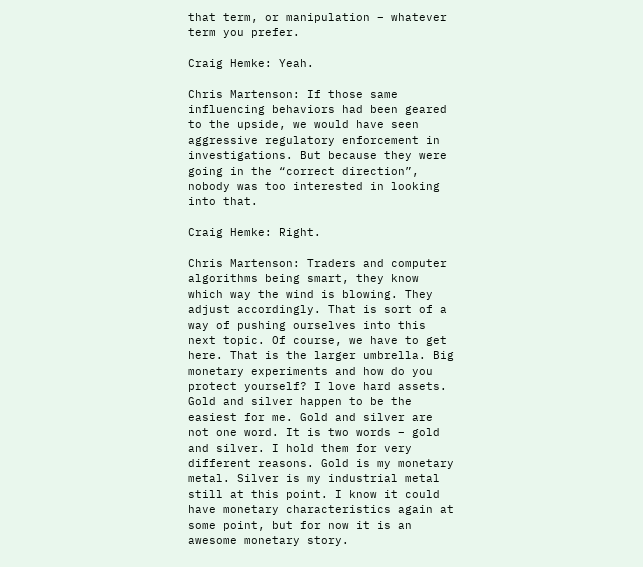that term, or manipulation – whatever term you prefer.

Craig Hemke: Yeah.

Chris Martenson: If those same influencing behaviors had been geared to the upside, we would have seen aggressive regulatory enforcement in investigations. But because they were going in the “correct direction”, nobody was too interested in looking into that.

Craig Hemke: Right.

Chris Martenson: Traders and computer algorithms being smart, they know which way the wind is blowing. They adjust accordingly. That is sort of a way of pushing ourselves into this next topic. Of course, we have to get here. That is the larger umbrella. Big monetary experiments and how do you protect yourself? I love hard assets. Gold and silver happen to be the easiest for me. Gold and silver are not one word. It is two words – gold and silver. I hold them for very different reasons. Gold is my monetary metal. Silver is my industrial metal still at this point. I know it could have monetary characteristics again at some point, but for now it is an awesome monetary story.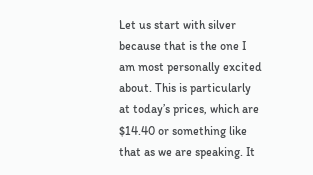Let us start with silver because that is the one I am most personally excited about. This is particularly at today’s prices, which are $14.40 or something like that as we are speaking. It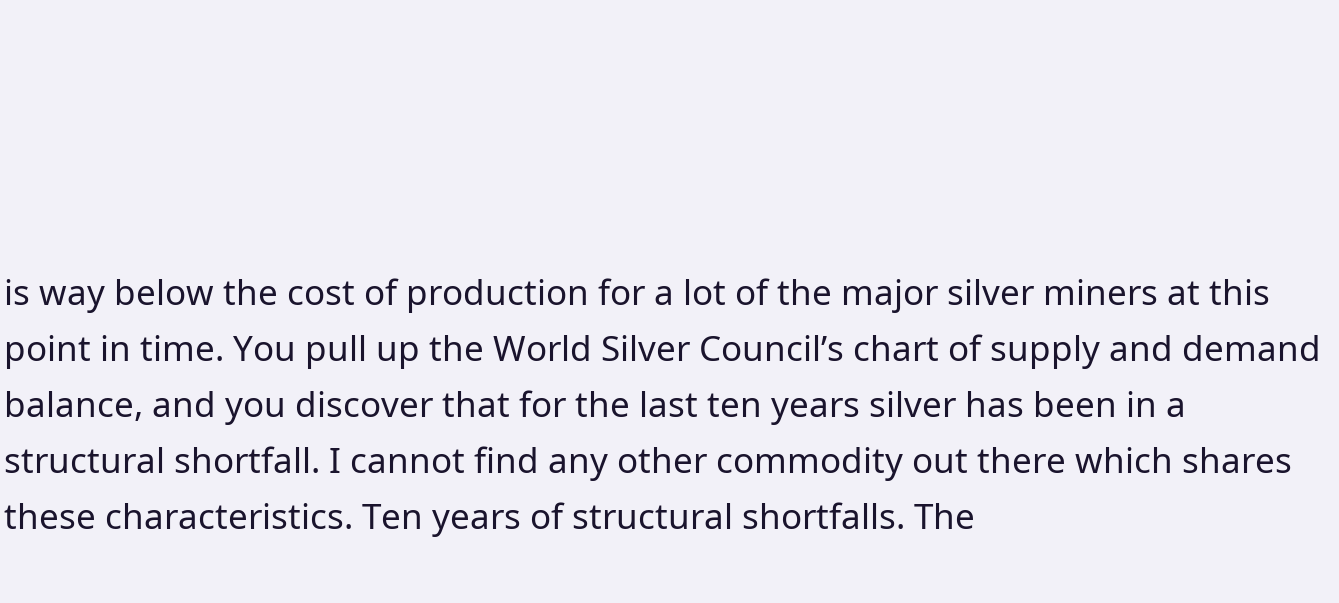is way below the cost of production for a lot of the major silver miners at this point in time. You pull up the World Silver Council’s chart of supply and demand balance, and you discover that for the last ten years silver has been in a structural shortfall. I cannot find any other commodity out there which shares these characteristics. Ten years of structural shortfalls. The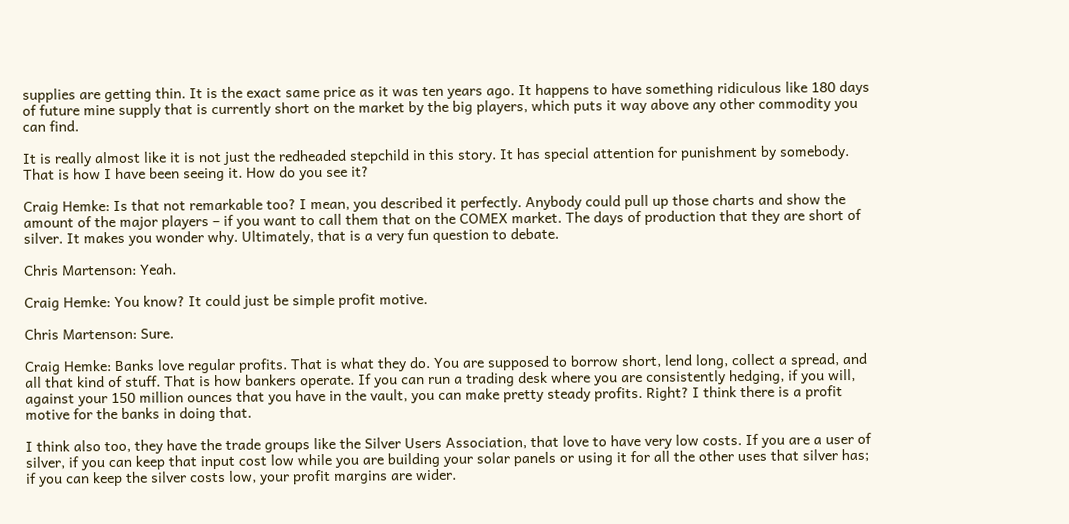supplies are getting thin. It is the exact same price as it was ten years ago. It happens to have something ridiculous like 180 days of future mine supply that is currently short on the market by the big players, which puts it way above any other commodity you can find.

It is really almost like it is not just the redheaded stepchild in this story. It has special attention for punishment by somebody. That is how I have been seeing it. How do you see it?

Craig Hemke: Is that not remarkable too? I mean, you described it perfectly. Anybody could pull up those charts and show the amount of the major players – if you want to call them that on the COMEX market. The days of production that they are short of silver. It makes you wonder why. Ultimately, that is a very fun question to debate.

Chris Martenson: Yeah.

Craig Hemke: You know? It could just be simple profit motive.

Chris Martenson: Sure.

Craig Hemke: Banks love regular profits. That is what they do. You are supposed to borrow short, lend long, collect a spread, and all that kind of stuff. That is how bankers operate. If you can run a trading desk where you are consistently hedging, if you will, against your 150 million ounces that you have in the vault, you can make pretty steady profits. Right? I think there is a profit motive for the banks in doing that.

I think also too, they have the trade groups like the Silver Users Association, that love to have very low costs. If you are a user of silver, if you can keep that input cost low while you are building your solar panels or using it for all the other uses that silver has; if you can keep the silver costs low, your profit margins are wider.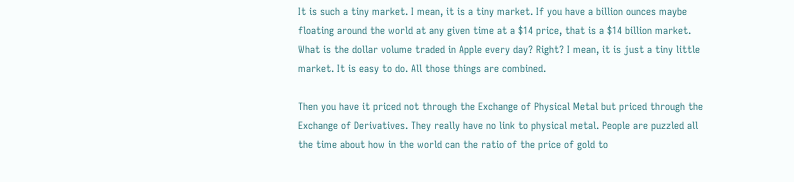It is such a tiny market. I mean, it is a tiny market. If you have a billion ounces maybe floating around the world at any given time at a $14 price, that is a $14 billion market. What is the dollar volume traded in Apple every day? Right? I mean, it is just a tiny little market. It is easy to do. All those things are combined.

Then you have it priced not through the Exchange of Physical Metal but priced through the Exchange of Derivatives. They really have no link to physical metal. People are puzzled all the time about how in the world can the ratio of the price of gold to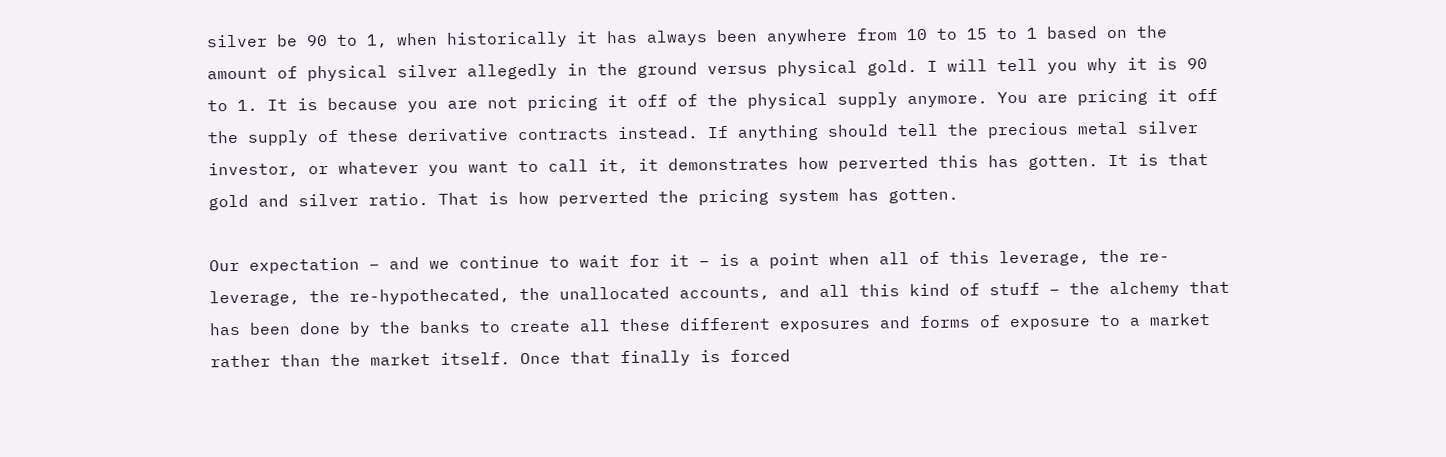silver be 90 to 1, when historically it has always been anywhere from 10 to 15 to 1 based on the amount of physical silver allegedly in the ground versus physical gold. I will tell you why it is 90 to 1. It is because you are not pricing it off of the physical supply anymore. You are pricing it off the supply of these derivative contracts instead. If anything should tell the precious metal silver investor, or whatever you want to call it, it demonstrates how perverted this has gotten. It is that gold and silver ratio. That is how perverted the pricing system has gotten.

Our expectation – and we continue to wait for it – is a point when all of this leverage, the re-leverage, the re-hypothecated, the unallocated accounts, and all this kind of stuff – the alchemy that has been done by the banks to create all these different exposures and forms of exposure to a market rather than the market itself. Once that finally is forced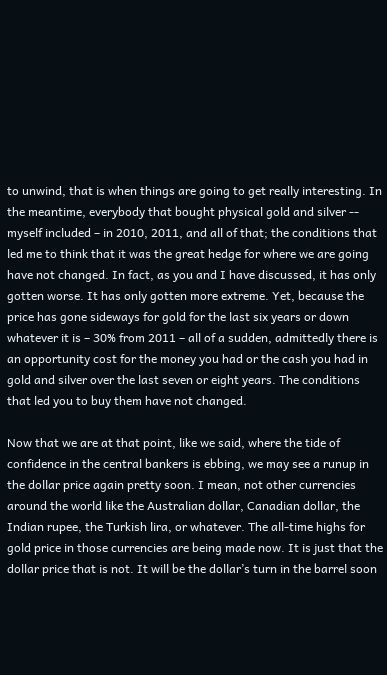to unwind, that is when things are going to get really interesting. In the meantime, everybody that bought physical gold and silver -- myself included – in 2010, 2011, and all of that; the conditions that led me to think that it was the great hedge for where we are going have not changed. In fact, as you and I have discussed, it has only gotten worse. It has only gotten more extreme. Yet, because the price has gone sideways for gold for the last six years or down whatever it is – 30% from 2011 – all of a sudden, admittedly there is an opportunity cost for the money you had or the cash you had in gold and silver over the last seven or eight years. The conditions that led you to buy them have not changed.

Now that we are at that point, like we said, where the tide of confidence in the central bankers is ebbing, we may see a runup in the dollar price again pretty soon. I mean, not other currencies around the world like the Australian dollar, Canadian dollar, the Indian rupee, the Turkish lira, or whatever. The all-time highs for gold price in those currencies are being made now. It is just that the dollar price that is not. It will be the dollar’s turn in the barrel soon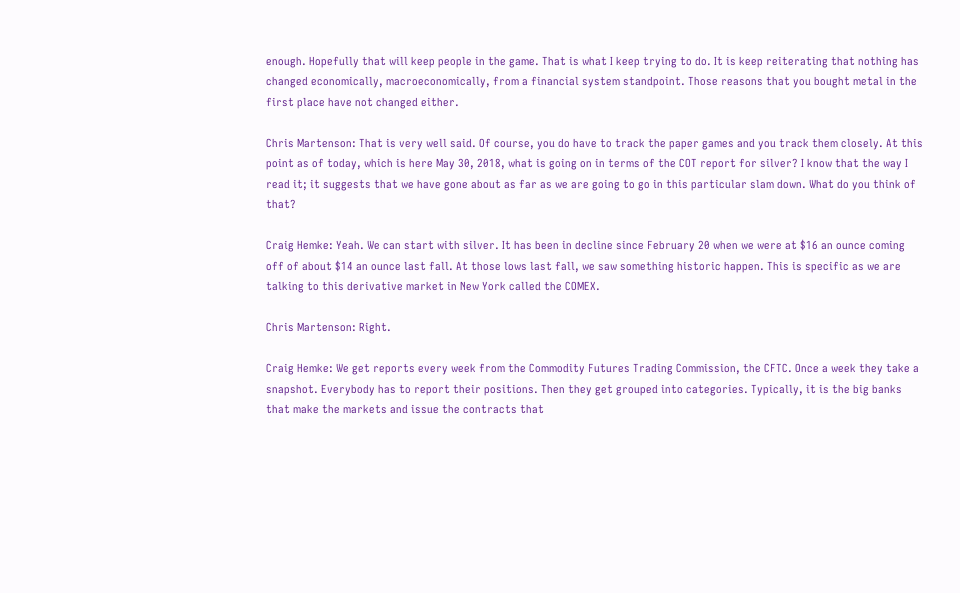enough. Hopefully that will keep people in the game. That is what I keep trying to do. It is keep reiterating that nothing has changed economically, macroeconomically, from a financial system standpoint. Those reasons that you bought metal in the first place have not changed either.

Chris Martenson: That is very well said. Of course, you do have to track the paper games and you track them closely. At this point as of today, which is here May 30, 2018, what is going on in terms of the COT report for silver? I know that the way I read it; it suggests that we have gone about as far as we are going to go in this particular slam down. What do you think of that?

Craig Hemke: Yeah. We can start with silver. It has been in decline since February 20 when we were at $16 an ounce coming off of about $14 an ounce last fall. At those lows last fall, we saw something historic happen. This is specific as we are talking to this derivative market in New York called the COMEX.

Chris Martenson: Right.

Craig Hemke: We get reports every week from the Commodity Futures Trading Commission, the CFTC. Once a week they take a snapshot. Everybody has to report their positions. Then they get grouped into categories. Typically, it is the big banks that make the markets and issue the contracts that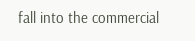fall into the commercial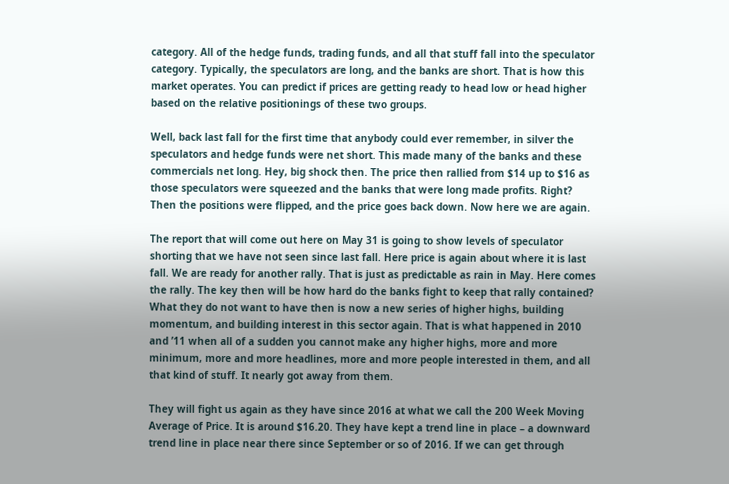category. All of the hedge funds, trading funds, and all that stuff fall into the speculator category. Typically, the speculators are long, and the banks are short. That is how this market operates. You can predict if prices are getting ready to head low or head higher based on the relative positionings of these two groups.

Well, back last fall for the first time that anybody could ever remember, in silver the speculators and hedge funds were net short. This made many of the banks and these commercials net long. Hey, big shock then. The price then rallied from $14 up to $16 as those speculators were squeezed and the banks that were long made profits. Right? Then the positions were flipped, and the price goes back down. Now here we are again.

The report that will come out here on May 31 is going to show levels of speculator shorting that we have not seen since last fall. Here price is again about where it is last fall. We are ready for another rally. That is just as predictable as rain in May. Here comes the rally. The key then will be how hard do the banks fight to keep that rally contained? What they do not want to have then is now a new series of higher highs, building momentum, and building interest in this sector again. That is what happened in 2010 and ’11 when all of a sudden you cannot make any higher highs, more and more minimum, more and more headlines, more and more people interested in them, and all that kind of stuff. It nearly got away from them.

They will fight us again as they have since 2016 at what we call the 200 Week Moving Average of Price. It is around $16.20. They have kept a trend line in place – a downward trend line in place near there since September or so of 2016. If we can get through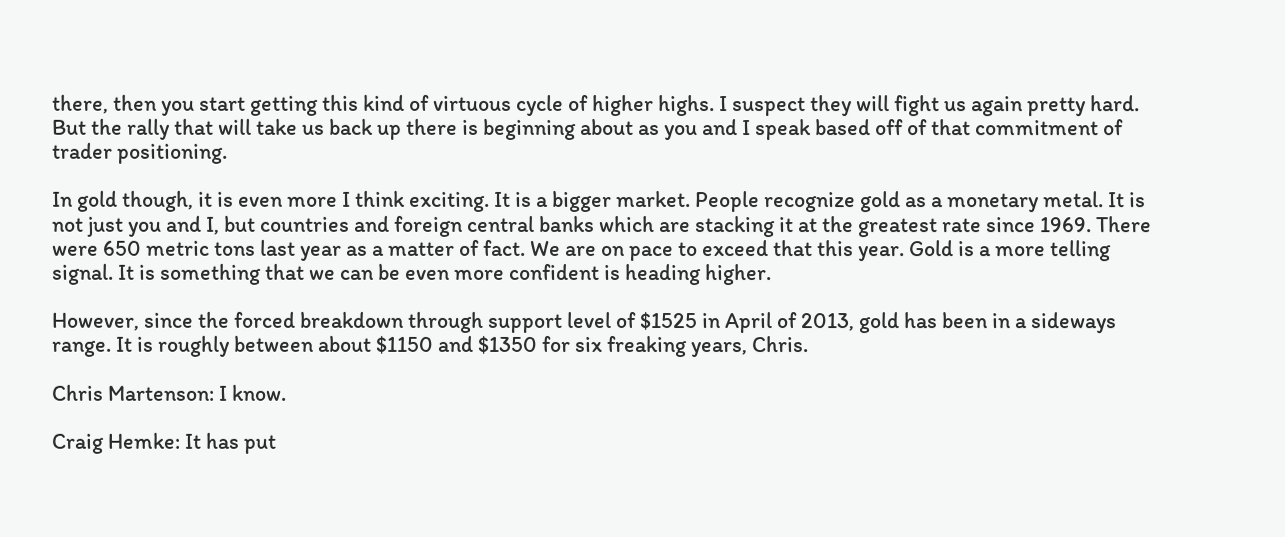there, then you start getting this kind of virtuous cycle of higher highs. I suspect they will fight us again pretty hard. But the rally that will take us back up there is beginning about as you and I speak based off of that commitment of trader positioning.

In gold though, it is even more I think exciting. It is a bigger market. People recognize gold as a monetary metal. It is not just you and I, but countries and foreign central banks which are stacking it at the greatest rate since 1969. There were 650 metric tons last year as a matter of fact. We are on pace to exceed that this year. Gold is a more telling signal. It is something that we can be even more confident is heading higher.

However, since the forced breakdown through support level of $1525 in April of 2013, gold has been in a sideways range. It is roughly between about $1150 and $1350 for six freaking years, Chris.

Chris Martenson: I know.

Craig Hemke: It has put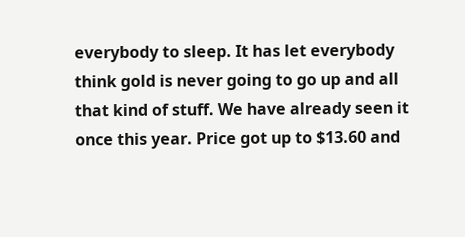everybody to sleep. It has let everybody think gold is never going to go up and all that kind of stuff. We have already seen it once this year. Price got up to $13.60 and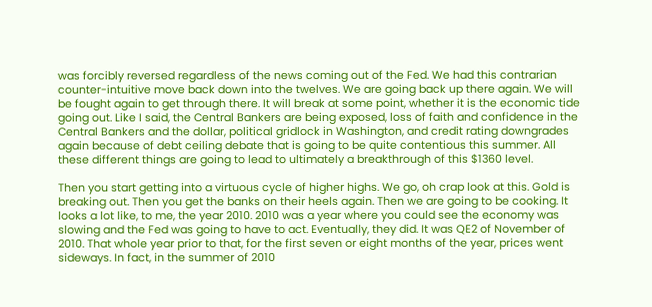was forcibly reversed regardless of the news coming out of the Fed. We had this contrarian counter-intuitive move back down into the twelves. We are going back up there again. We will be fought again to get through there. It will break at some point, whether it is the economic tide going out. Like I said, the Central Bankers are being exposed, loss of faith and confidence in the Central Bankers and the dollar, political gridlock in Washington, and credit rating downgrades again because of debt ceiling debate that is going to be quite contentious this summer. All these different things are going to lead to ultimately a breakthrough of this $1360 level.

Then you start getting into a virtuous cycle of higher highs. We go, oh crap look at this. Gold is breaking out. Then you get the banks on their heels again. Then we are going to be cooking. It looks a lot like, to me, the year 2010. 2010 was a year where you could see the economy was slowing and the Fed was going to have to act. Eventually, they did. It was QE2 of November of 2010. That whole year prior to that, for the first seven or eight months of the year, prices went sideways. In fact, in the summer of 2010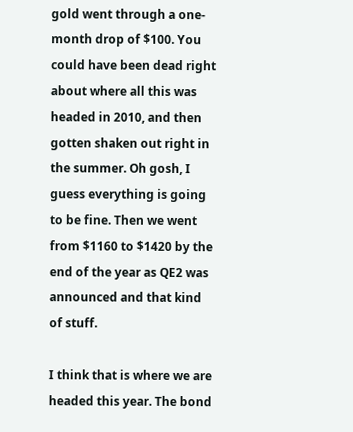gold went through a one-month drop of $100. You could have been dead right about where all this was headed in 2010, and then gotten shaken out right in the summer. Oh gosh, I guess everything is going to be fine. Then we went from $1160 to $1420 by the end of the year as QE2 was announced and that kind of stuff.

I think that is where we are headed this year. The bond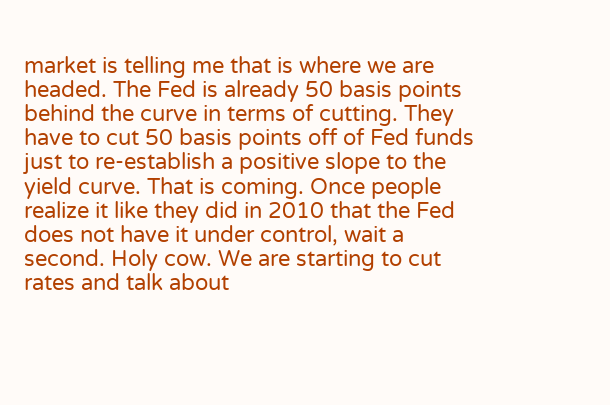market is telling me that is where we are headed. The Fed is already 50 basis points behind the curve in terms of cutting. They have to cut 50 basis points off of Fed funds just to re-establish a positive slope to the yield curve. That is coming. Once people realize it like they did in 2010 that the Fed does not have it under control, wait a second. Holy cow. We are starting to cut rates and talk about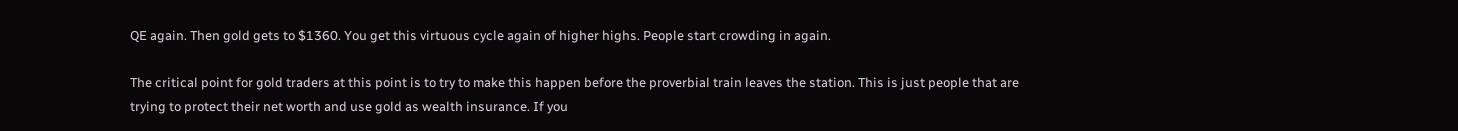QE again. Then gold gets to $1360. You get this virtuous cycle again of higher highs. People start crowding in again.

The critical point for gold traders at this point is to try to make this happen before the proverbial train leaves the station. This is just people that are trying to protect their net worth and use gold as wealth insurance. If you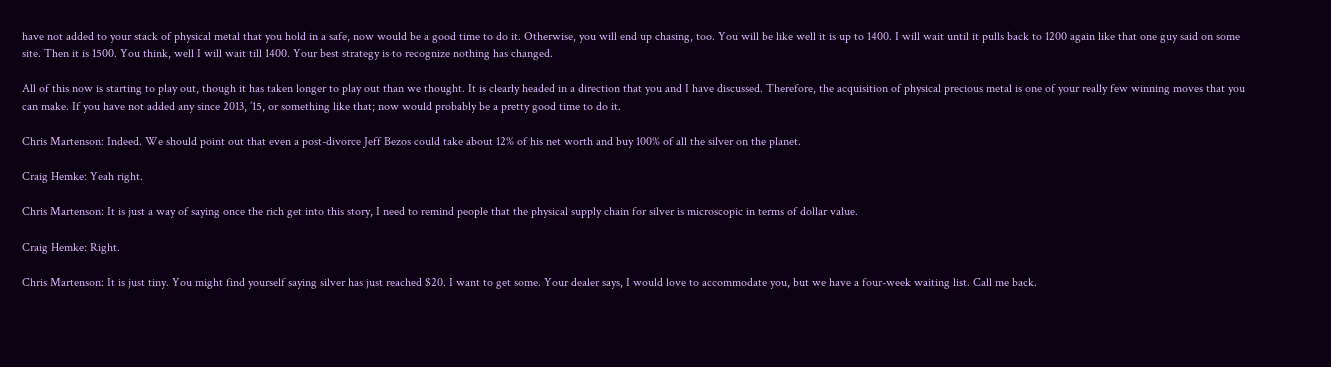have not added to your stack of physical metal that you hold in a safe, now would be a good time to do it. Otherwise, you will end up chasing, too. You will be like well it is up to 1400. I will wait until it pulls back to 1200 again like that one guy said on some site. Then it is 1500. You think, well I will wait till 1400. Your best strategy is to recognize nothing has changed.

All of this now is starting to play out, though it has taken longer to play out than we thought. It is clearly headed in a direction that you and I have discussed. Therefore, the acquisition of physical precious metal is one of your really few winning moves that you can make. If you have not added any since 2013, ’15, or something like that; now would probably be a pretty good time to do it.

Chris Martenson: Indeed. We should point out that even a post-divorce Jeff Bezos could take about 12% of his net worth and buy 100% of all the silver on the planet.

Craig Hemke: Yeah right.

Chris Martenson: It is just a way of saying once the rich get into this story, I need to remind people that the physical supply chain for silver is microscopic in terms of dollar value.

Craig Hemke: Right.

Chris Martenson: It is just tiny. You might find yourself saying silver has just reached $20. I want to get some. Your dealer says, I would love to accommodate you, but we have a four-week waiting list. Call me back.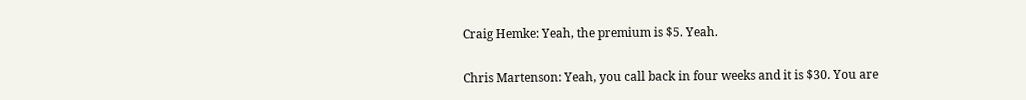Craig Hemke: Yeah, the premium is $5. Yeah.

Chris Martenson: Yeah, you call back in four weeks and it is $30. You are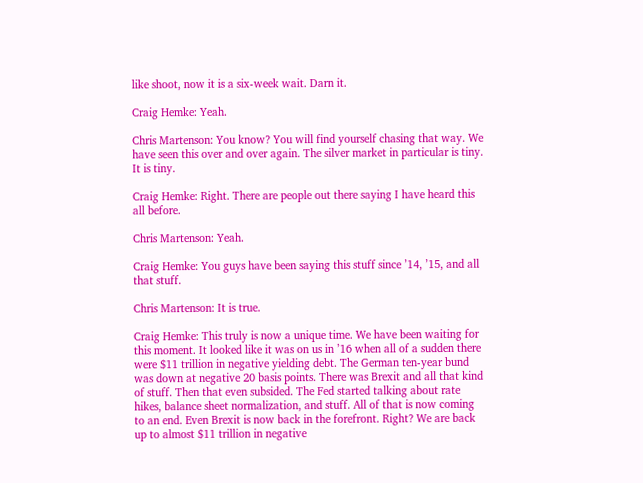like shoot, now it is a six-week wait. Darn it.

Craig Hemke: Yeah.

Chris Martenson: You know? You will find yourself chasing that way. We have seen this over and over again. The silver market in particular is tiny. It is tiny.

Craig Hemke: Right. There are people out there saying I have heard this all before.

Chris Martenson: Yeah.

Craig Hemke: You guys have been saying this stuff since ’14, ’15, and all that stuff.

Chris Martenson: It is true.

Craig Hemke: This truly is now a unique time. We have been waiting for this moment. It looked like it was on us in ’16 when all of a sudden there were $11 trillion in negative yielding debt. The German ten-year bund was down at negative 20 basis points. There was Brexit and all that kind of stuff. Then that even subsided. The Fed started talking about rate hikes, balance sheet normalization, and stuff. All of that is now coming to an end. Even Brexit is now back in the forefront. Right? We are back up to almost $11 trillion in negative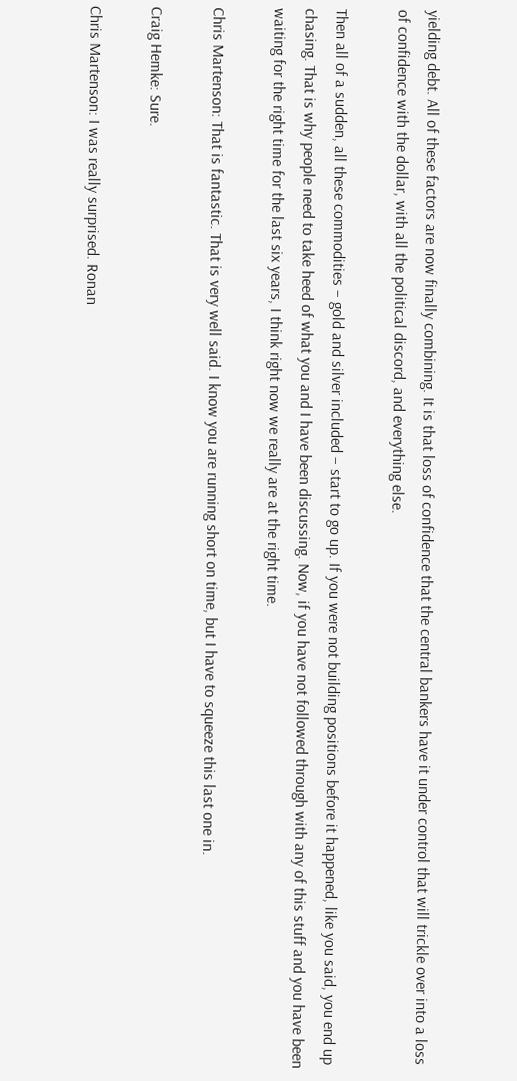yielding debt. All of these factors are now finally combining. It is that loss of confidence that the central bankers have it under control that will trickle over into a loss of confidence with the dollar, with all the political discord, and everything else.

Then all of a sudden, all these commodities – gold and silver included – start to go up. If you were not building positions before it happened, like you said, you end up chasing. That is why people need to take heed of what you and I have been discussing. Now, if you have not followed through with any of this stuff and you have been waiting for the right time for the last six years, I think right now we really are at the right time.

Chris Martenson: That is fantastic. That is very well said. I know you are running short on time, but I have to squeeze this last one in.

Craig Hemke: Sure.

Chris Martenson: I was really surprised. Ronan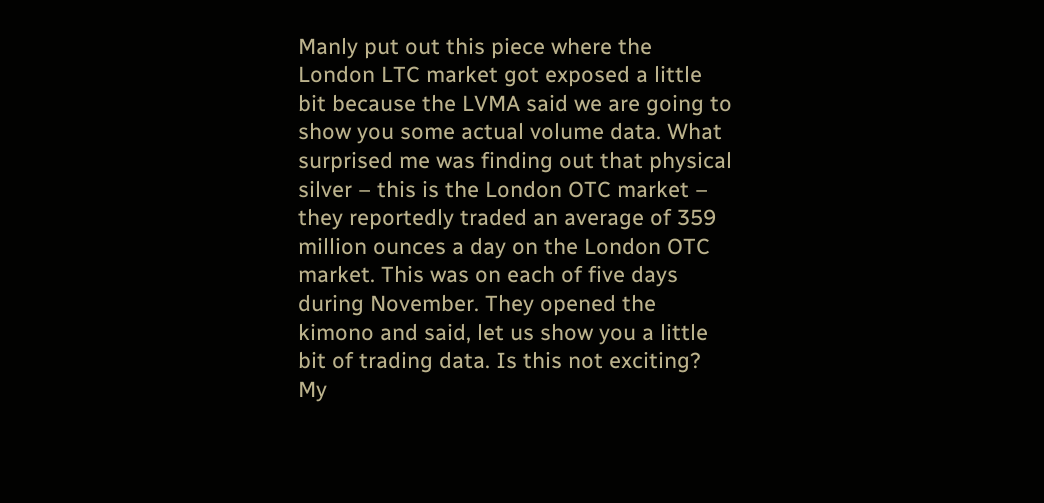Manly put out this piece where the London LTC market got exposed a little bit because the LVMA said we are going to show you some actual volume data. What surprised me was finding out that physical silver – this is the London OTC market – they reportedly traded an average of 359 million ounces a day on the London OTC market. This was on each of five days during November. They opened the kimono and said, let us show you a little bit of trading data. Is this not exciting? My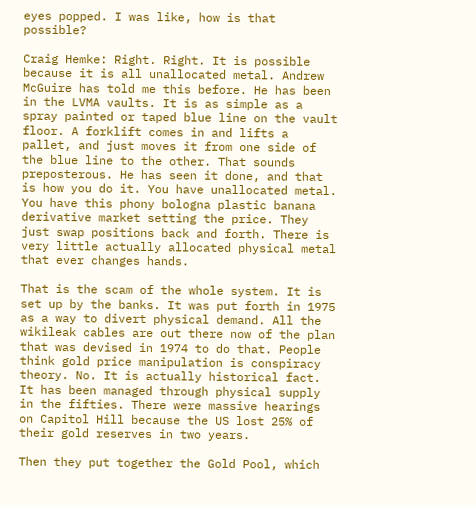eyes popped. I was like, how is that possible?

Craig Hemke: Right. Right. It is possible because it is all unallocated metal. Andrew McGuire has told me this before. He has been in the LVMA vaults. It is as simple as a spray painted or taped blue line on the vault floor. A forklift comes in and lifts a pallet, and just moves it from one side of the blue line to the other. That sounds preposterous. He has seen it done, and that is how you do it. You have unallocated metal. You have this phony bologna plastic banana derivative market setting the price. They just swap positions back and forth. There is very little actually allocated physical metal that ever changes hands.

That is the scam of the whole system. It is set up by the banks. It was put forth in 1975 as a way to divert physical demand. All the wikileak cables are out there now of the plan that was devised in 1974 to do that. People think gold price manipulation is conspiracy theory. No. It is actually historical fact. It has been managed through physical supply in the fifties. There were massive hearings on Capitol Hill because the US lost 25% of their gold reserves in two years.

Then they put together the Gold Pool, which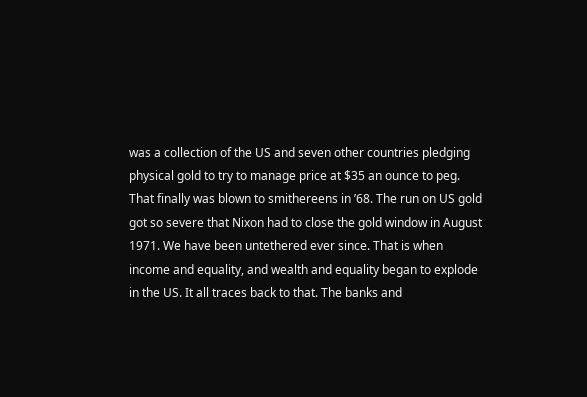was a collection of the US and seven other countries pledging physical gold to try to manage price at $35 an ounce to peg. That finally was blown to smithereens in ’68. The run on US gold got so severe that Nixon had to close the gold window in August 1971. We have been untethered ever since. That is when income and equality, and wealth and equality began to explode in the US. It all traces back to that. The banks and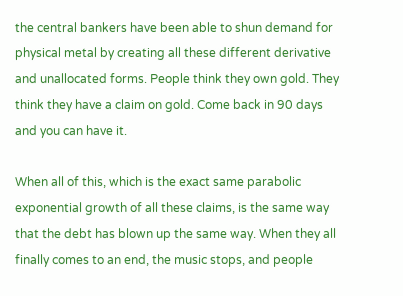the central bankers have been able to shun demand for physical metal by creating all these different derivative and unallocated forms. People think they own gold. They think they have a claim on gold. Come back in 90 days and you can have it.

When all of this, which is the exact same parabolic exponential growth of all these claims, is the same way that the debt has blown up the same way. When they all finally comes to an end, the music stops, and people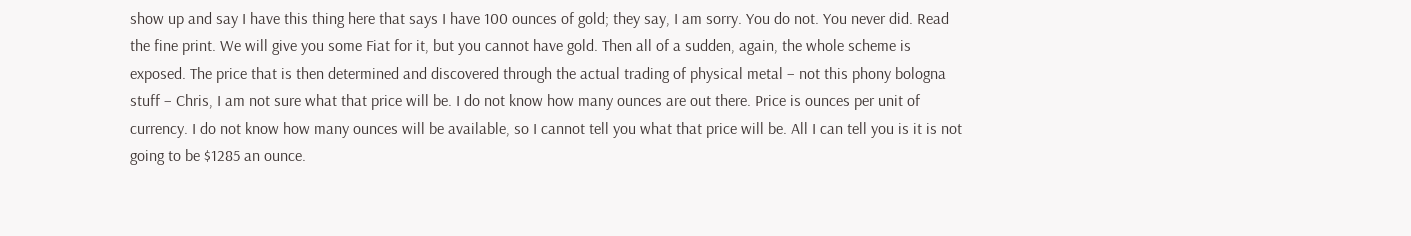show up and say I have this thing here that says I have 100 ounces of gold; they say, I am sorry. You do not. You never did. Read the fine print. We will give you some Fiat for it, but you cannot have gold. Then all of a sudden, again, the whole scheme is exposed. The price that is then determined and discovered through the actual trading of physical metal – not this phony bologna stuff – Chris, I am not sure what that price will be. I do not know how many ounces are out there. Price is ounces per unit of currency. I do not know how many ounces will be available, so I cannot tell you what that price will be. All I can tell you is it is not going to be $1285 an ounce.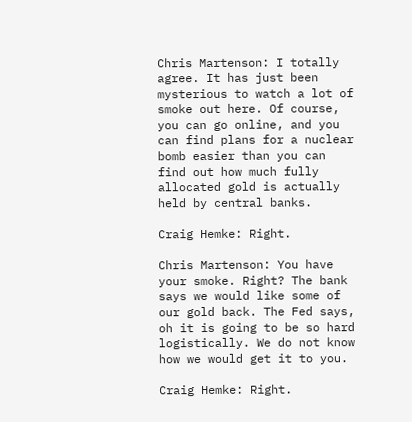Chris Martenson: I totally agree. It has just been mysterious to watch a lot of smoke out here. Of course, you can go online, and you can find plans for a nuclear bomb easier than you can find out how much fully allocated gold is actually held by central banks.

Craig Hemke: Right.

Chris Martenson: You have your smoke. Right? The bank says we would like some of our gold back. The Fed says, oh it is going to be so hard logistically. We do not know how we would get it to you.

Craig Hemke: Right.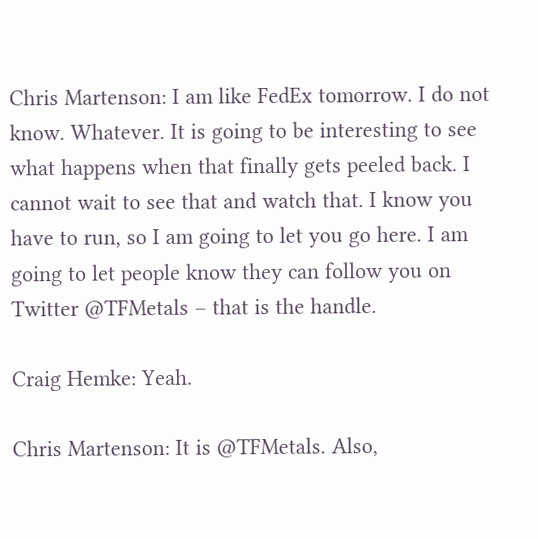Chris Martenson: I am like FedEx tomorrow. I do not know. Whatever. It is going to be interesting to see what happens when that finally gets peeled back. I cannot wait to see that and watch that. I know you have to run, so I am going to let you go here. I am going to let people know they can follow you on Twitter @TFMetals – that is the handle.

Craig Hemke: Yeah.

Chris Martenson: It is @TFMetals. Also,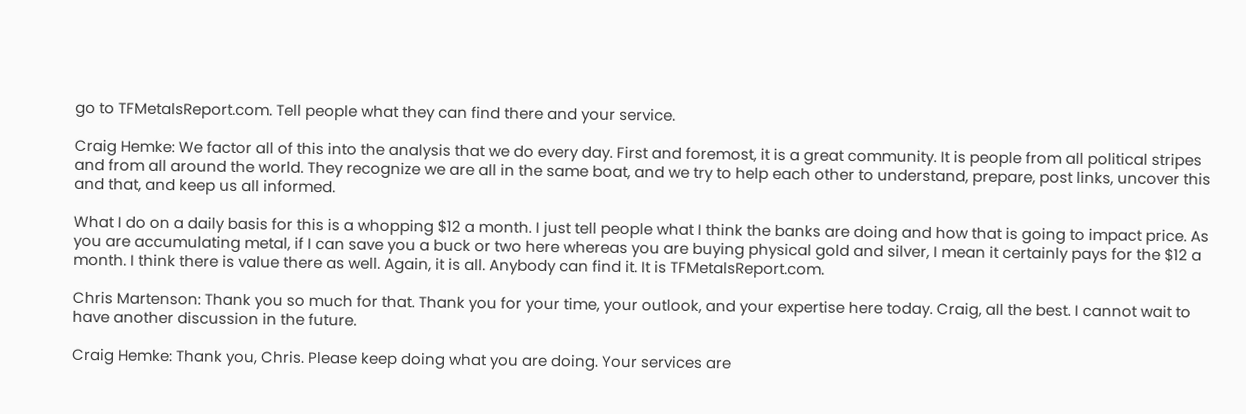go to TFMetalsReport.com. Tell people what they can find there and your service.

Craig Hemke: We factor all of this into the analysis that we do every day. First and foremost, it is a great community. It is people from all political stripes and from all around the world. They recognize we are all in the same boat, and we try to help each other to understand, prepare, post links, uncover this and that, and keep us all informed.

What I do on a daily basis for this is a whopping $12 a month. I just tell people what I think the banks are doing and how that is going to impact price. As you are accumulating metal, if I can save you a buck or two here whereas you are buying physical gold and silver, I mean it certainly pays for the $12 a month. I think there is value there as well. Again, it is all. Anybody can find it. It is TFMetalsReport.com.

Chris Martenson: Thank you so much for that. Thank you for your time, your outlook, and your expertise here today. Craig, all the best. I cannot wait to have another discussion in the future.

Craig Hemke: Thank you, Chris. Please keep doing what you are doing. Your services are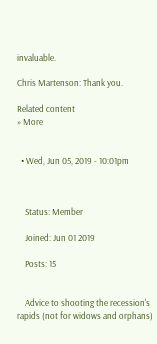invaluable.

Chris Martenson: Thank you.

Related content
» More


  • Wed, Jun 05, 2019 - 10:01pm



    Status: Member

    Joined: Jun 01 2019

    Posts: 15


    Advice to shooting the recession's rapids (not for widows and orphans)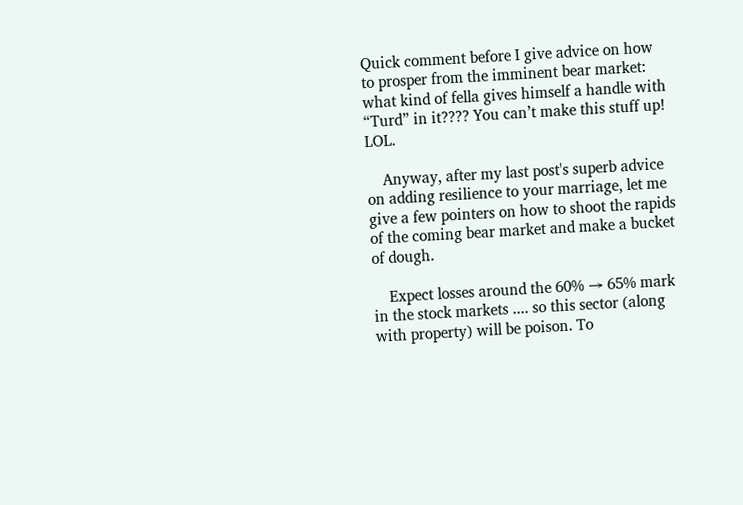Quick comment before I give advice on how to prosper from the imminent bear market: what kind of fella gives himself a handle with “Turd” in it???? You can’t make this stuff up! LOL.

    Anyway, after my last post's superb advice on adding resilience to your marriage, let me give a few pointers on how to shoot the rapids of the coming bear market and make a bucket of dough.

    Expect losses around the 60% → 65% mark in the stock markets .... so this sector (along with property) will be poison. To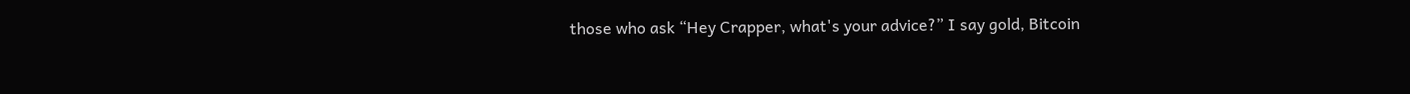those who ask “Hey Crapper, what's your advice?” I say gold, Bitcoin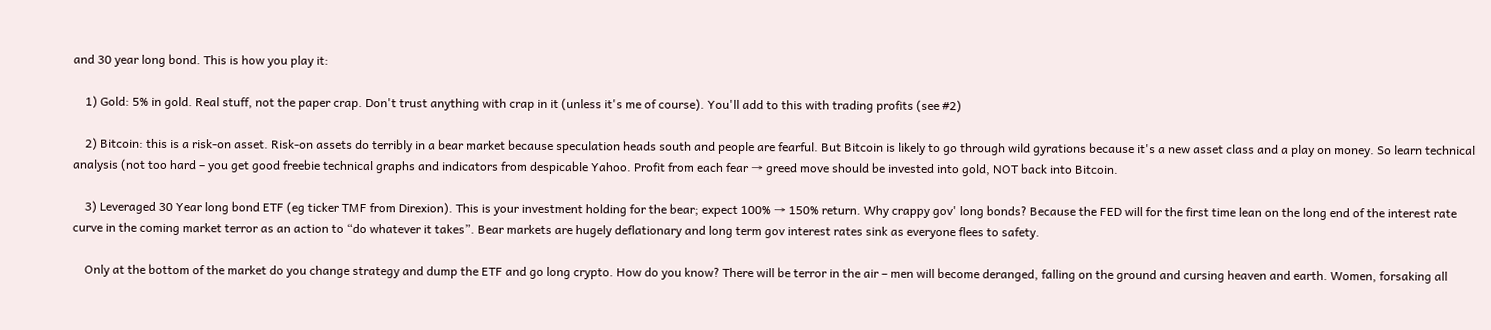and 30 year long bond. This is how you play it:

    1) Gold: 5% in gold. Real stuff, not the paper crap. Don't trust anything with crap in it (unless it's me of course). You'll add to this with trading profits (see #2)

    2) Bitcoin: this is a risk-on asset. Risk-on assets do terribly in a bear market because speculation heads south and people are fearful. But Bitcoin is likely to go through wild gyrations because it's a new asset class and a play on money. So learn technical analysis (not too hard – you get good freebie technical graphs and indicators from despicable Yahoo. Profit from each fear → greed move should be invested into gold, NOT back into Bitcoin.

    3) Leveraged 30 Year long bond ETF (eg ticker TMF from Direxion). This is your investment holding for the bear; expect 100% → 150% return. Why crappy gov' long bonds? Because the FED will for the first time lean on the long end of the interest rate curve in the coming market terror as an action to “do whatever it takes”. Bear markets are hugely deflationary and long term gov interest rates sink as everyone flees to safety.

    Only at the bottom of the market do you change strategy and dump the ETF and go long crypto. How do you know? There will be terror in the air – men will become deranged, falling on the ground and cursing heaven and earth. Women, forsaking all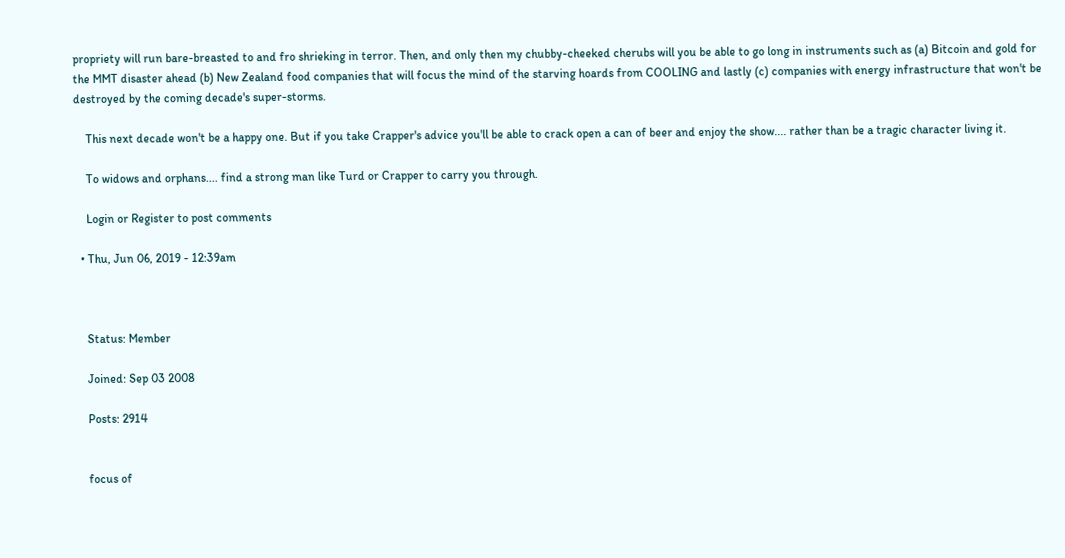propriety will run bare-breasted to and fro shrieking in terror. Then, and only then my chubby-cheeked cherubs will you be able to go long in instruments such as (a) Bitcoin and gold for the MMT disaster ahead (b) New Zealand food companies that will focus the mind of the starving hoards from COOLING and lastly (c) companies with energy infrastructure that won't be destroyed by the coming decade's super-storms.

    This next decade won't be a happy one. But if you take Crapper's advice you'll be able to crack open a can of beer and enjoy the show.... rather than be a tragic character living it.

    To widows and orphans.... find a strong man like Turd or Crapper to carry you through.

    Login or Register to post comments

  • Thu, Jun 06, 2019 - 12:39am



    Status: Member

    Joined: Sep 03 2008

    Posts: 2914


    focus of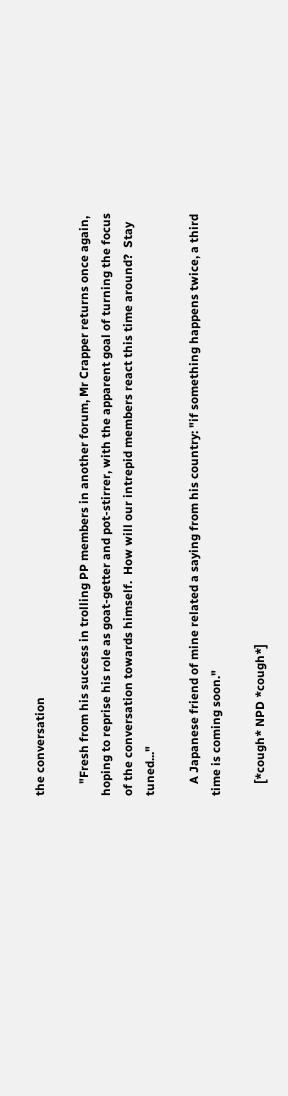the conversation

    "Fresh from his success in trolling PP members in another forum, Mr Crapper returns once again, hoping to reprise his role as goat-getter and pot-stirrer, with the apparent goal of turning the focus of the conversation towards himself.  How will our intrepid members react this time around?  Stay tuned..."

    A Japanese friend of mine related a saying from his country: "if something happens twice, a third time is coming soon."

    [*cough* NPD *cough*]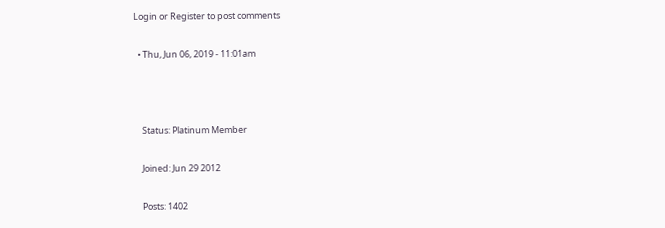Login or Register to post comments

  • Thu, Jun 06, 2019 - 11:01am



    Status: Platinum Member

    Joined: Jun 29 2012

    Posts: 1402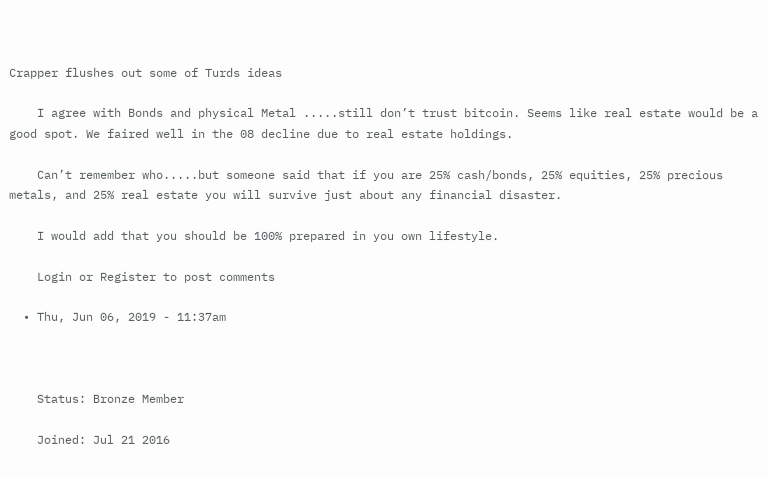Crapper flushes out some of Turds ideas

    I agree with Bonds and physical Metal .....still don’t trust bitcoin. Seems like real estate would be a good spot. We faired well in the 08 decline due to real estate holdings.

    Can’t remember who.....but someone said that if you are 25% cash/bonds, 25% equities, 25% precious metals, and 25% real estate you will survive just about any financial disaster.

    I would add that you should be 100% prepared in you own lifestyle.

    Login or Register to post comments

  • Thu, Jun 06, 2019 - 11:37am



    Status: Bronze Member

    Joined: Jul 21 2016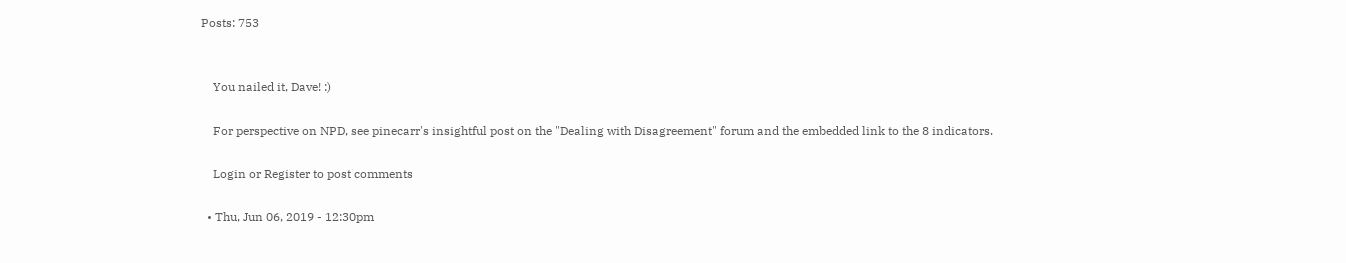Posts: 753


    You nailed it, Dave! :)

    For perspective on NPD, see pinecarr's insightful post on the "Dealing with Disagreement" forum and the embedded link to the 8 indicators.

    Login or Register to post comments

  • Thu, Jun 06, 2019 - 12:30pm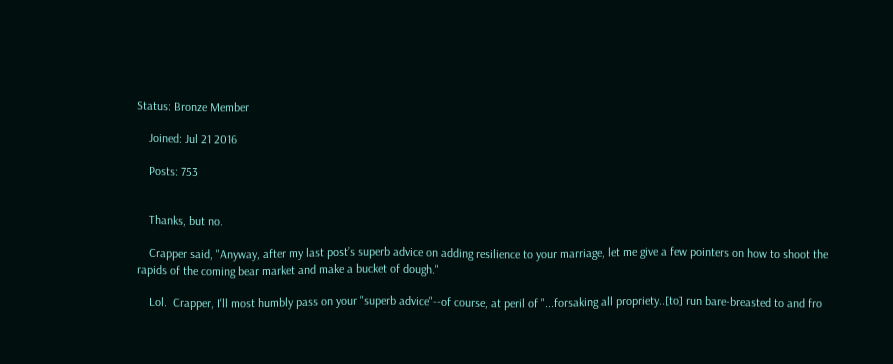Status: Bronze Member

    Joined: Jul 21 2016

    Posts: 753


    Thanks, but no.

    Crapper said, "Anyway, after my last post’s superb advice on adding resilience to your marriage, let me give a few pointers on how to shoot the rapids of the coming bear market and make a bucket of dough."

    Lol.  Crapper, I'll most humbly pass on your "superb advice"--of course, at peril of "...forsaking all propriety..[to] run bare-breasted to and fro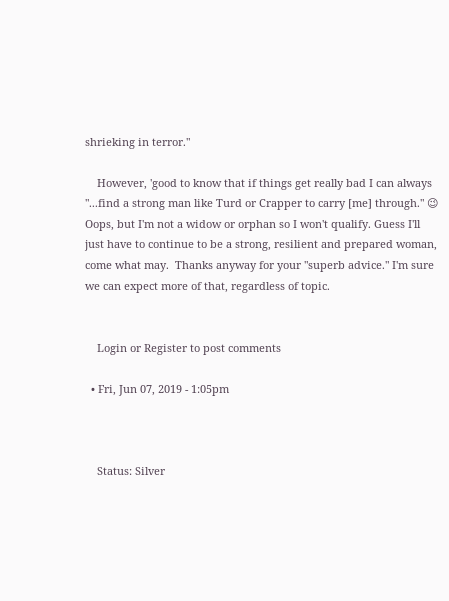shrieking in terror."

    However, 'good to know that if things get really bad I can always "...find a strong man like Turd or Crapper to carry [me] through." 😉  Oops, but I'm not a widow or orphan so I won't qualify. Guess I'll just have to continue to be a strong, resilient and prepared woman, come what may.  Thanks anyway for your "superb advice." I'm sure we can expect more of that, regardless of topic.


    Login or Register to post comments

  • Fri, Jun 07, 2019 - 1:05pm



    Status: Silver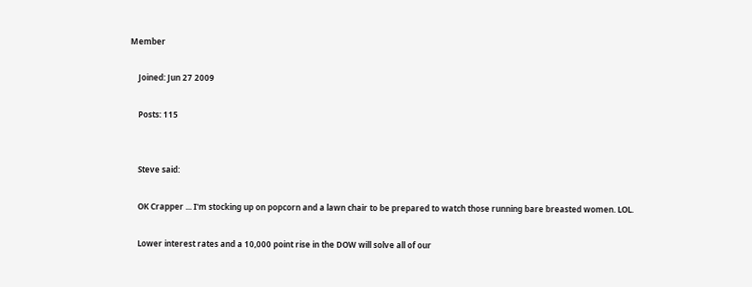Member

    Joined: Jun 27 2009

    Posts: 115


    Steve said:

    OK Crapper ... I'm stocking up on popcorn and a lawn chair to be prepared to watch those running bare breasted women. LOL.

    Lower interest rates and a 10,000 point rise in the DOW will solve all of our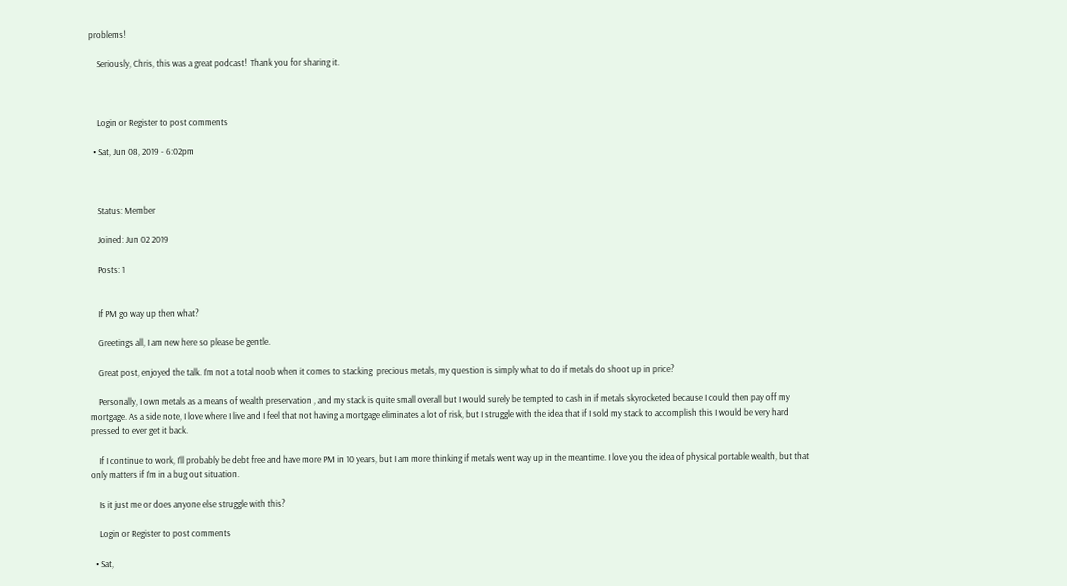problems!

    Seriously, Chris, this was a great podcast!  Thank you for sharing it.



    Login or Register to post comments

  • Sat, Jun 08, 2019 - 6:02pm



    Status: Member

    Joined: Jun 02 2019

    Posts: 1


    If PM go way up then what?

    Greetings all, I am new here so please be gentle.

    Great post, enjoyed the talk. I’m not a total noob when it comes to stacking  precious metals, my question is simply what to do if metals do shoot up in price?

    Personally, I own metals as a means of wealth preservation , and my stack is quite small overall but I would surely be tempted to cash in if metals skyrocketed because I could then pay off my mortgage. As a side note, I love where I live and I feel that not having a mortgage eliminates a lot of risk, but I struggle with the idea that if I sold my stack to accomplish this I would be very hard pressed to ever get it back.

    If I continue to work, I’ll probably be debt free and have more PM in 10 years, but I am more thinking if metals went way up in the meantime. I love you the idea of physical portable wealth, but that only matters if I’m in a bug out situation.

    Is it just me or does anyone else struggle with this?

    Login or Register to post comments

  • Sat,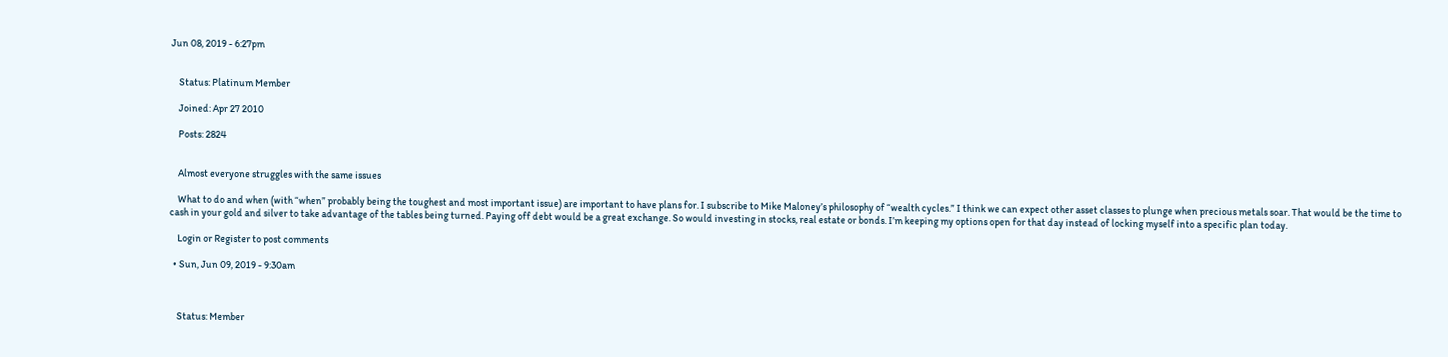Jun 08, 2019 - 6:27pm


    Status: Platinum Member

    Joined: Apr 27 2010

    Posts: 2824


    Almost everyone struggles with the same issues

    What to do and when (with “when” probably being the toughest and most important issue) are important to have plans for. I subscribe to Mike Maloney’s philosophy of “wealth cycles.” I think we can expect other asset classes to plunge when precious metals soar. That would be the time to cash in your gold and silver to take advantage of the tables being turned. Paying off debt would be a great exchange. So would investing in stocks, real estate or bonds. I’m keeping my options open for that day instead of locking myself into a specific plan today.

    Login or Register to post comments

  • Sun, Jun 09, 2019 - 9:30am



    Status: Member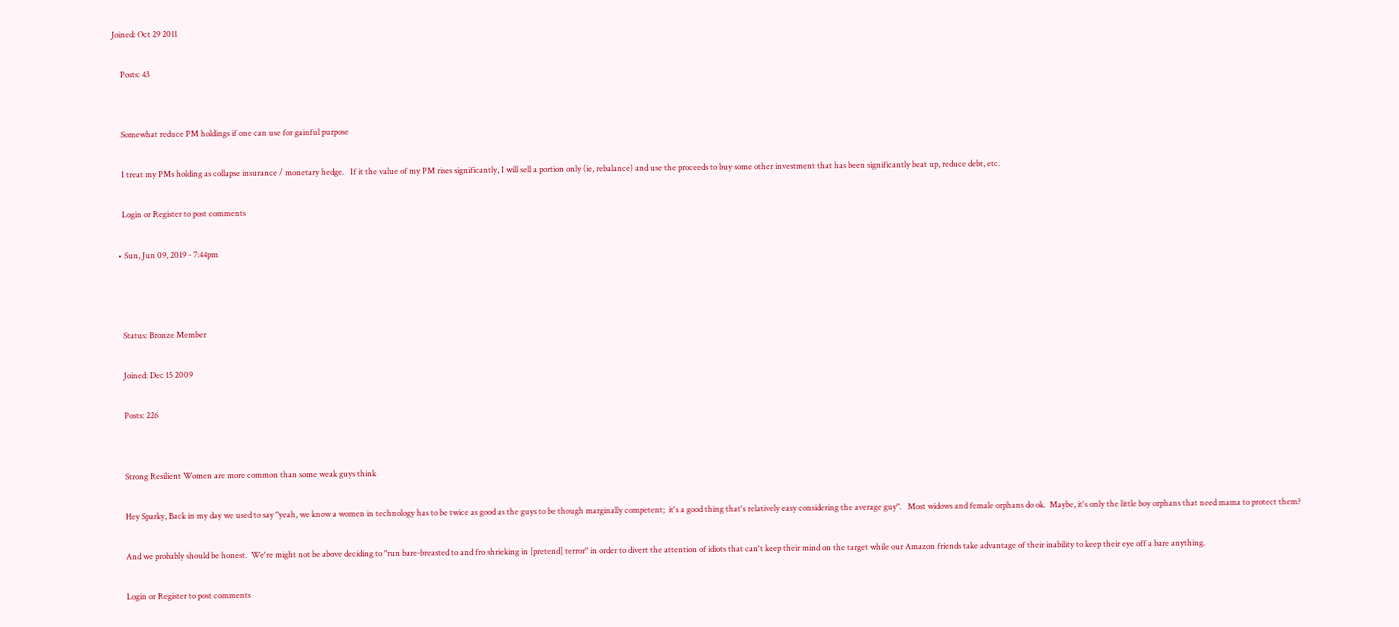Joined: Oct 29 2011

    Posts: 43


    Somewhat reduce PM holdings if one can use for gainful purpose

    I treat my PMs holding as collapse insurance / monetary hedge.   If it the value of my PM rises significantly, I will sell a portion only (ie, rebalance) and use the proceeds to buy some other investment that has been significantly beat up, reduce debt, etc.

    Login or Register to post comments

  • Sun, Jun 09, 2019 - 7:44pm



    Status: Bronze Member

    Joined: Dec 15 2009

    Posts: 226


    Strong Resilient Women are more common than some weak guys think

    Hey Sparky, Back in my day we used to say "yeah, we know a women in technology has to be twice as good as the guys to be though marginally competent;  it's a good thing that's relatively easy considering the average guy".   Most widows and female orphans do ok.  Maybe, it's only the little boy orphans that need mama to protect them?

    And we probably should be honest.  We're might not be above deciding to "run bare-breasted to and fro shrieking in [pretend] terror" in order to divert the attention of idiots that can't keep their mind on the target while our Amazon friends take advantage of their inability to keep their eye off a bare anything.

    Login or Register to post comments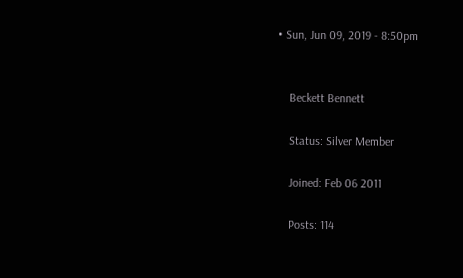• Sun, Jun 09, 2019 - 8:50pm


    Beckett Bennett

    Status: Silver Member

    Joined: Feb 06 2011

    Posts: 114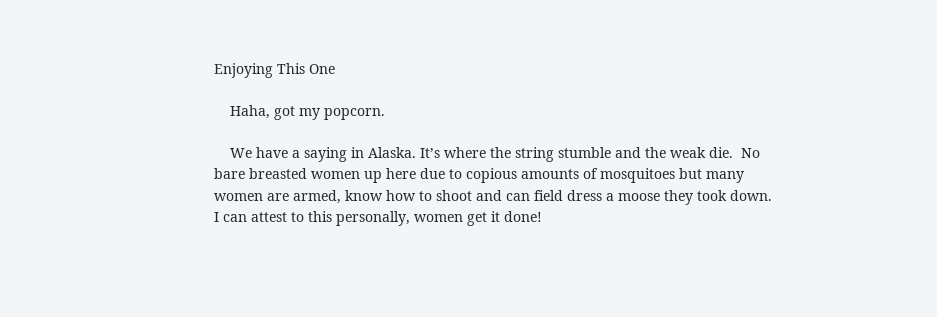Enjoying This One

    Haha, got my popcorn.

    We have a saying in Alaska. It’s where the string stumble and the weak die.  No bare breasted women up here due to copious amounts of mosquitoes but many women are armed, know how to shoot and can field dress a moose they took down. I can attest to this personally, women get it done!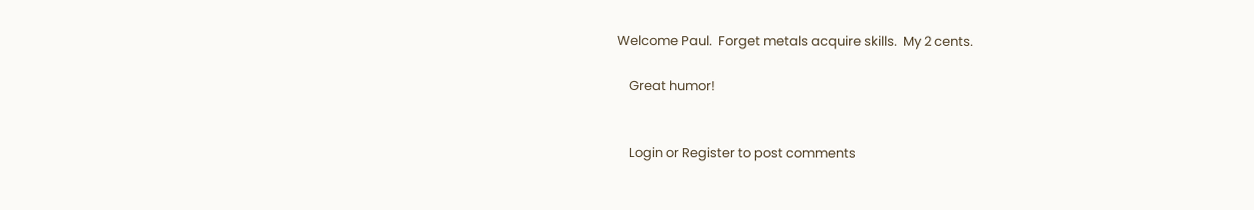Welcome Paul.  Forget metals acquire skills.  My 2 cents.

    Great humor!


    Login or Register to post comments